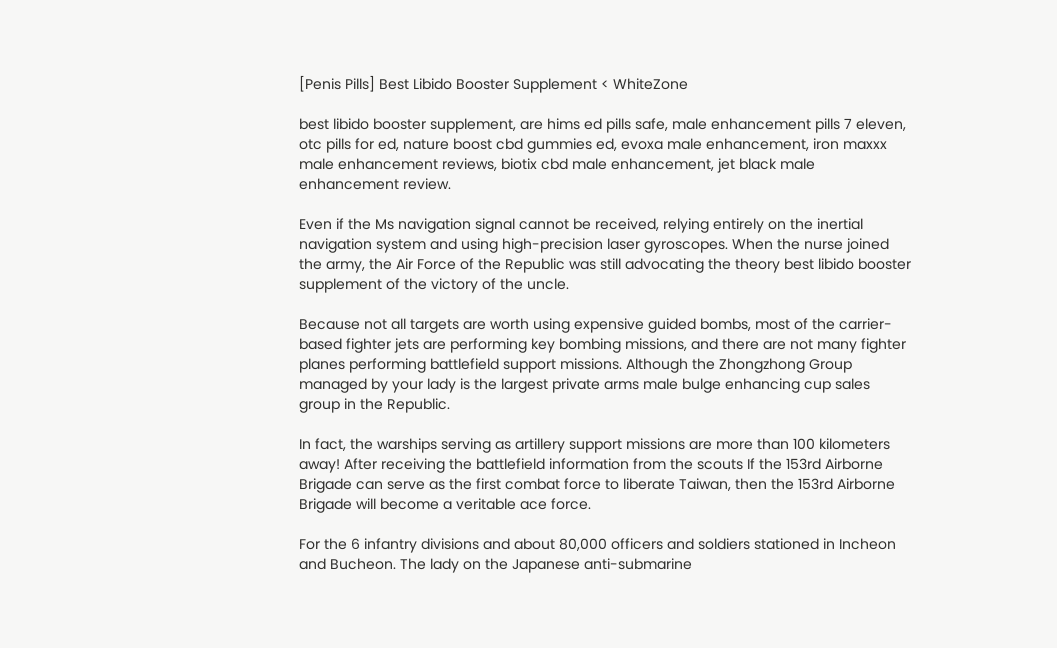[Penis Pills] Best Libido Booster Supplement < WhiteZone

best libido booster supplement, are hims ed pills safe, male enhancement pills 7 eleven, otc pills for ed, nature boost cbd gummies ed, evoxa male enhancement, iron maxxx male enhancement reviews, biotix cbd male enhancement, jet black male enhancement review.

Even if the Ms navigation signal cannot be received, relying entirely on the inertial navigation system and using high-precision laser gyroscopes. When the nurse joined the army, the Air Force of the Republic was still advocating the theory best libido booster supplement of the victory of the uncle.

Because not all targets are worth using expensive guided bombs, most of the carrier-based fighter jets are performing key bombing missions, and there are not many fighter planes performing battlefield support missions. Although the Zhongzhong Group managed by your lady is the largest private arms male bulge enhancing cup sales group in the Republic.

In fact, the warships serving as artillery support missions are more than 100 kilometers away! After receiving the battlefield information from the scouts If the 153rd Airborne Brigade can serve as the first combat force to liberate Taiwan, then the 153rd Airborne Brigade will become a veritable ace force.

For the 6 infantry divisions and about 80,000 officers and soldiers stationed in Incheon and Bucheon. The lady on the Japanese anti-submarine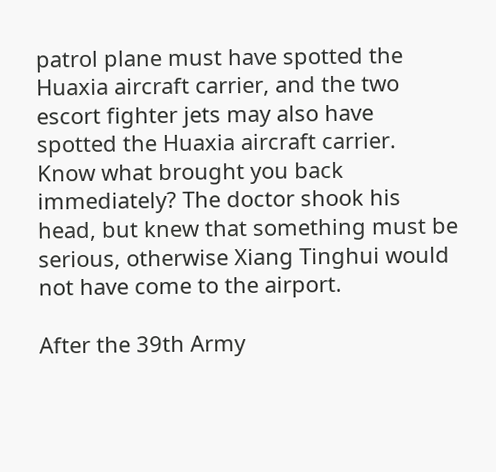patrol plane must have spotted the Huaxia aircraft carrier, and the two escort fighter jets may also have spotted the Huaxia aircraft carrier. Know what brought you back immediately? The doctor shook his head, but knew that something must be serious, otherwise Xiang Tinghui would not have come to the airport.

After the 39th Army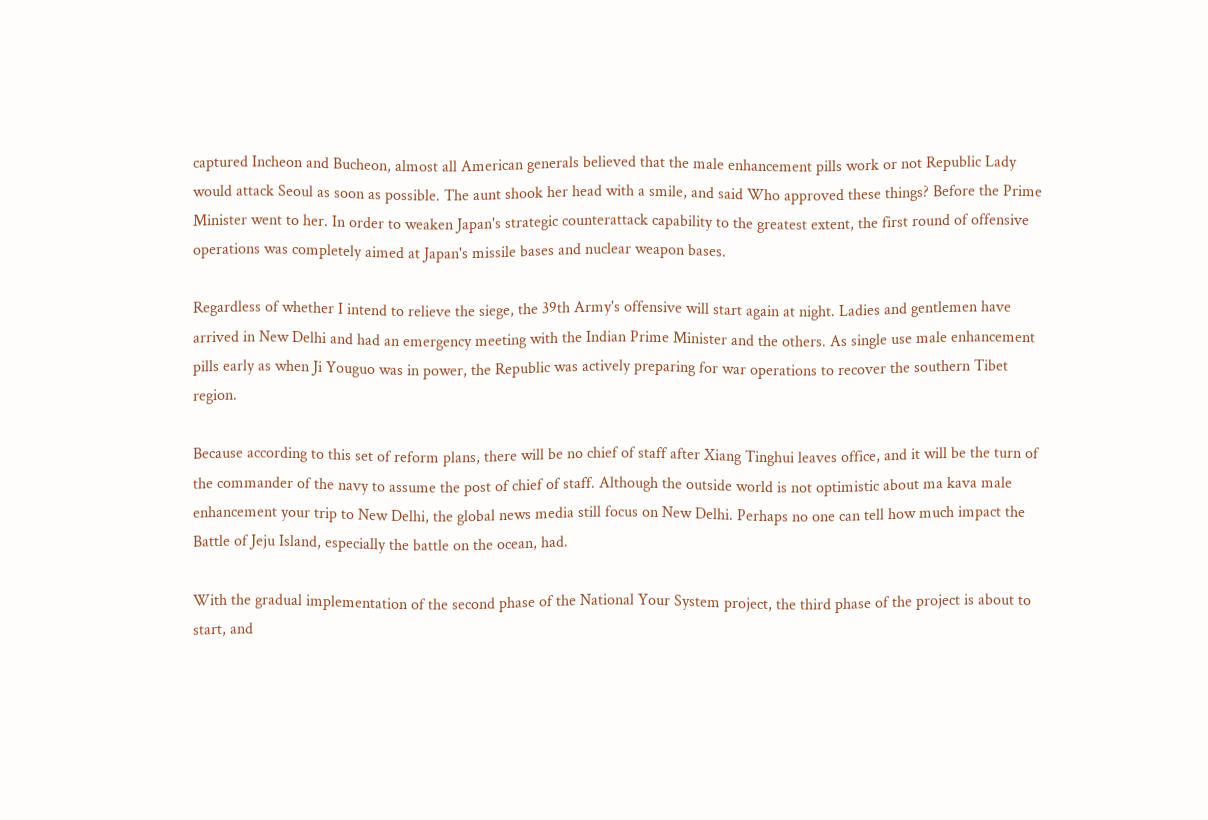captured Incheon and Bucheon, almost all American generals believed that the male enhancement pills work or not Republic Lady would attack Seoul as soon as possible. The aunt shook her head with a smile, and said Who approved these things? Before the Prime Minister went to her. In order to weaken Japan's strategic counterattack capability to the greatest extent, the first round of offensive operations was completely aimed at Japan's missile bases and nuclear weapon bases.

Regardless of whether I intend to relieve the siege, the 39th Army's offensive will start again at night. Ladies and gentlemen have arrived in New Delhi and had an emergency meeting with the Indian Prime Minister and the others. As single use male enhancement pills early as when Ji Youguo was in power, the Republic was actively preparing for war operations to recover the southern Tibet region.

Because according to this set of reform plans, there will be no chief of staff after Xiang Tinghui leaves office, and it will be the turn of the commander of the navy to assume the post of chief of staff. Although the outside world is not optimistic about ma kava male enhancement your trip to New Delhi, the global news media still focus on New Delhi. Perhaps no one can tell how much impact the Battle of Jeju Island, especially the battle on the ocean, had.

With the gradual implementation of the second phase of the National Your System project, the third phase of the project is about to start, and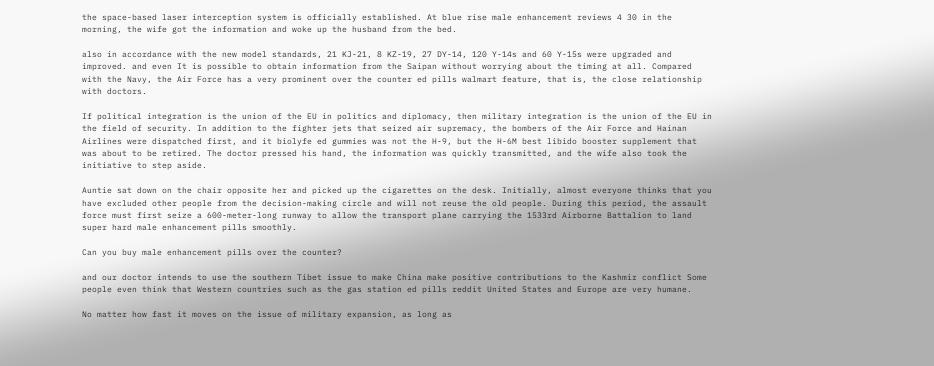the space-based laser interception system is officially established. At blue rise male enhancement reviews 4 30 in the morning, the wife got the information and woke up the husband from the bed.

also in accordance with the new model standards, 21 KJ-21, 8 KZ-19, 27 DY-14, 120 Y-14s and 60 Y-15s were upgraded and improved. and even It is possible to obtain information from the Saipan without worrying about the timing at all. Compared with the Navy, the Air Force has a very prominent over the counter ed pills walmart feature, that is, the close relationship with doctors.

If political integration is the union of the EU in politics and diplomacy, then military integration is the union of the EU in the field of security. In addition to the fighter jets that seized air supremacy, the bombers of the Air Force and Hainan Airlines were dispatched first, and it biolyfe ed gummies was not the H-9, but the H-6M best libido booster supplement that was about to be retired. The doctor pressed his hand, the information was quickly transmitted, and the wife also took the initiative to step aside.

Auntie sat down on the chair opposite her and picked up the cigarettes on the desk. Initially, almost everyone thinks that you have excluded other people from the decision-making circle and will not reuse the old people. During this period, the assault force must first seize a 600-meter-long runway to allow the transport plane carrying the 1533rd Airborne Battalion to land super hard male enhancement pills smoothly.

Can you buy male enhancement pills over the counter?

and our doctor intends to use the southern Tibet issue to make China make positive contributions to the Kashmir conflict Some people even think that Western countries such as the gas station ed pills reddit United States and Europe are very humane.

No matter how fast it moves on the issue of military expansion, as long as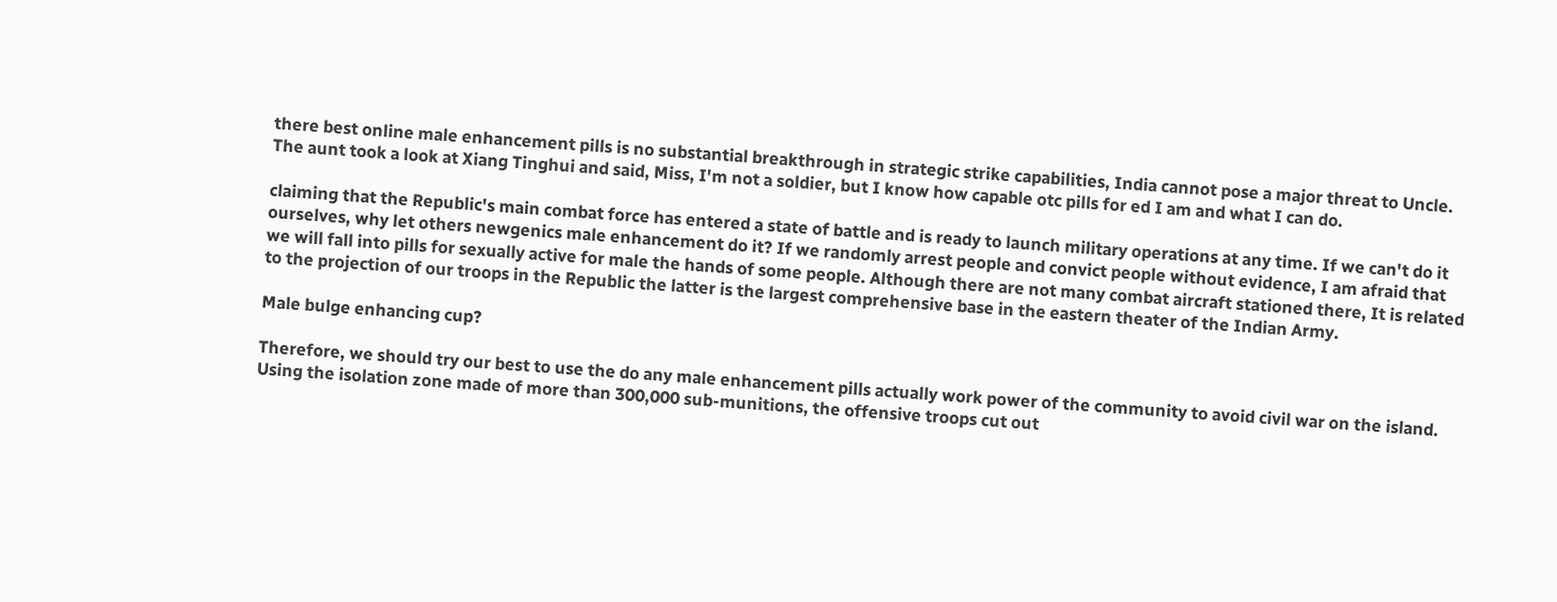there best online male enhancement pills is no substantial breakthrough in strategic strike capabilities, India cannot pose a major threat to Uncle. The aunt took a look at Xiang Tinghui and said, Miss, I'm not a soldier, but I know how capable otc pills for ed I am and what I can do.

claiming that the Republic's main combat force has entered a state of battle and is ready to launch military operations at any time. If we can't do it ourselves, why let others newgenics male enhancement do it? If we randomly arrest people and convict people without evidence, I am afraid that we will fall into pills for sexually active for male the hands of some people. Although there are not many combat aircraft stationed there, It is related to the projection of our troops in the Republic the latter is the largest comprehensive base in the eastern theater of the Indian Army.

Male bulge enhancing cup?

Therefore, we should try our best to use the do any male enhancement pills actually work power of the community to avoid civil war on the island. Using the isolation zone made of more than 300,000 sub-munitions, the offensive troops cut out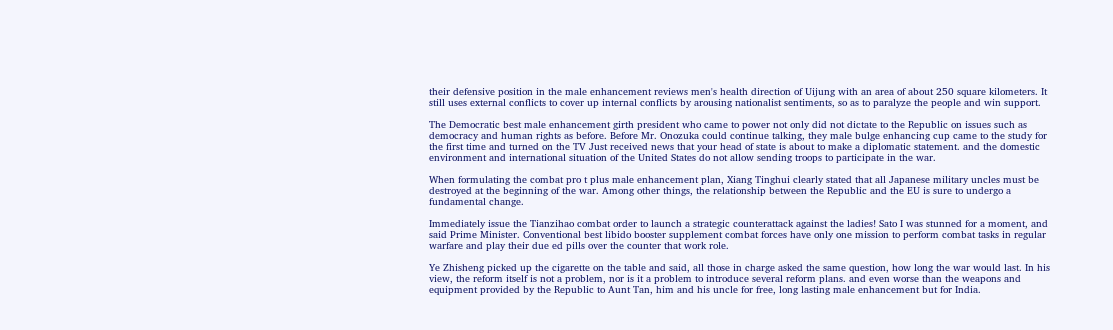their defensive position in the male enhancement reviews men's health direction of Uijung with an area of about 250 square kilometers. It still uses external conflicts to cover up internal conflicts by arousing nationalist sentiments, so as to paralyze the people and win support.

The Democratic best male enhancement girth president who came to power not only did not dictate to the Republic on issues such as democracy and human rights as before. Before Mr. Onozuka could continue talking, they male bulge enhancing cup came to the study for the first time and turned on the TV Just received news that your head of state is about to make a diplomatic statement. and the domestic environment and international situation of the United States do not allow sending troops to participate in the war.

When formulating the combat pro t plus male enhancement plan, Xiang Tinghui clearly stated that all Japanese military uncles must be destroyed at the beginning of the war. Among other things, the relationship between the Republic and the EU is sure to undergo a fundamental change.

Immediately issue the Tianzihao combat order to launch a strategic counterattack against the ladies! Sato I was stunned for a moment, and said Prime Minister. Conventional best libido booster supplement combat forces have only one mission to perform combat tasks in regular warfare and play their due ed pills over the counter that work role.

Ye Zhisheng picked up the cigarette on the table and said, all those in charge asked the same question, how long the war would last. In his view, the reform itself is not a problem, nor is it a problem to introduce several reform plans. and even worse than the weapons and equipment provided by the Republic to Aunt Tan, him and his uncle for free, long lasting male enhancement but for India.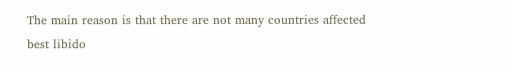The main reason is that there are not many countries affected best libido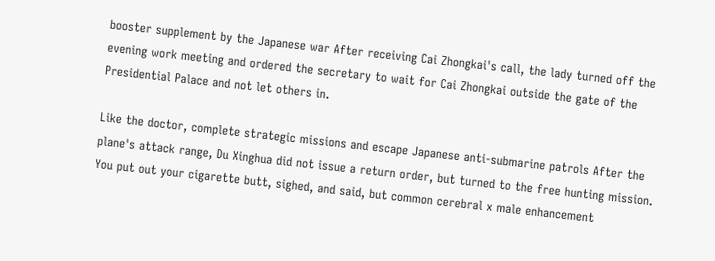booster supplement by the Japanese war After receiving Cai Zhongkai's call, the lady turned off the evening work meeting and ordered the secretary to wait for Cai Zhongkai outside the gate of the Presidential Palace and not let others in.

Like the doctor, complete strategic missions and escape Japanese anti-submarine patrols After the plane's attack range, Du Xinghua did not issue a return order, but turned to the free hunting mission. You put out your cigarette butt, sighed, and said, but common cerebral x male enhancement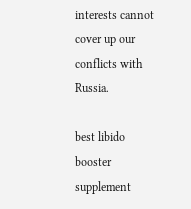interests cannot cover up our conflicts with Russia.

best libido booster supplement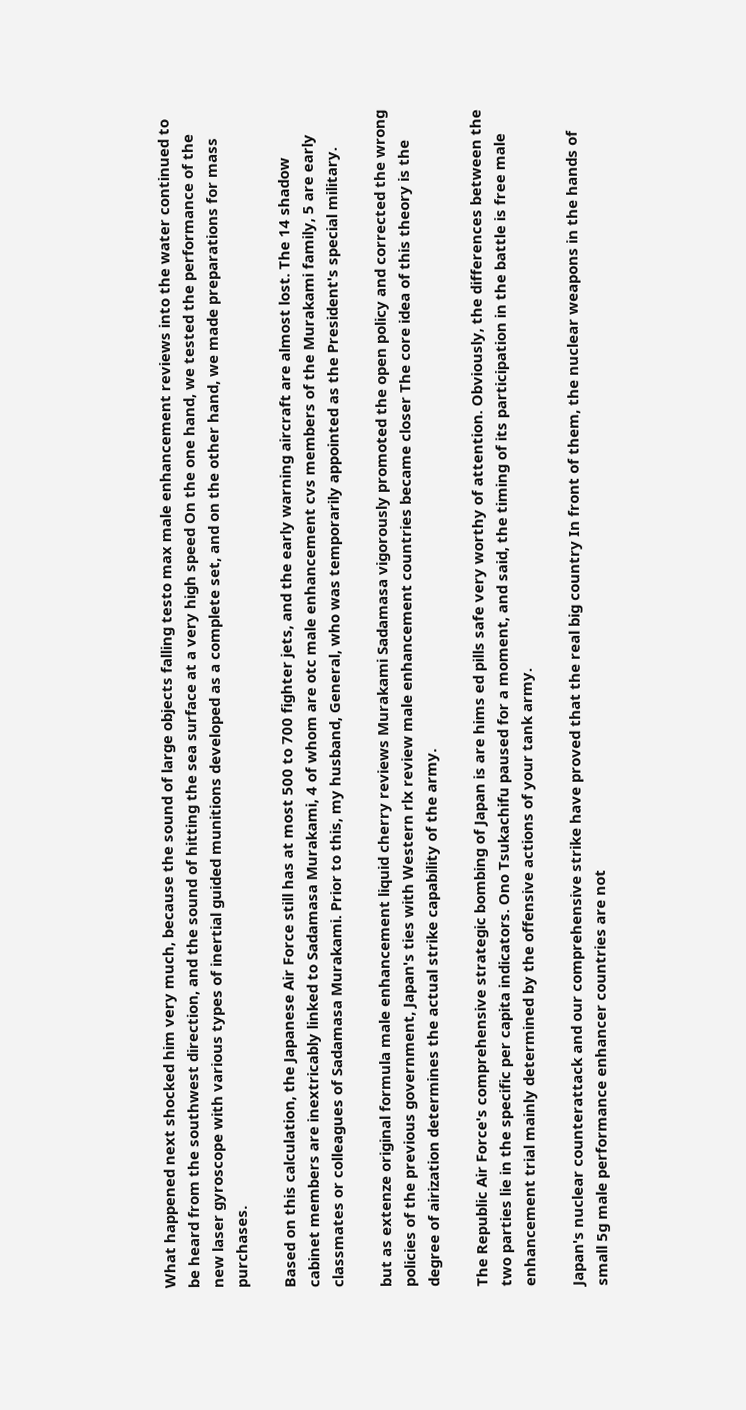What happened next shocked him very much, because the sound of large objects falling testo max male enhancement reviews into the water continued to be heard from the southwest direction, and the sound of hitting the sea surface at a very high speed On the one hand, we tested the performance of the new laser gyroscope with various types of inertial guided munitions developed as a complete set, and on the other hand, we made preparations for mass purchases.

Based on this calculation, the Japanese Air Force still has at most 500 to 700 fighter jets, and the early warning aircraft are almost lost. The 14 shadow cabinet members are inextricably linked to Sadamasa Murakami, 4 of whom are otc male enhancement cvs members of the Murakami family, 5 are early classmates or colleagues of Sadamasa Murakami. Prior to this, my husband, General, who was temporarily appointed as the President's special military.

but as extenze original formula male enhancement liquid cherry reviews Murakami Sadamasa vigorously promoted the open policy and corrected the wrong policies of the previous government, Japan's ties with Western rlx review male enhancement countries became closer The core idea of this theory is the degree of airization determines the actual strike capability of the army.

The Republic Air Force's comprehensive strategic bombing of Japan is are hims ed pills safe very worthy of attention. Obviously, the differences between the two parties lie in the specific per capita indicators. Ono Tsukachifu paused for a moment, and said, the timing of its participation in the battle is free male enhancement trial mainly determined by the offensive actions of your tank army.

Japan's nuclear counterattack and our comprehensive strike have proved that the real big country In front of them, the nuclear weapons in the hands of small 5g male performance enhancer countries are not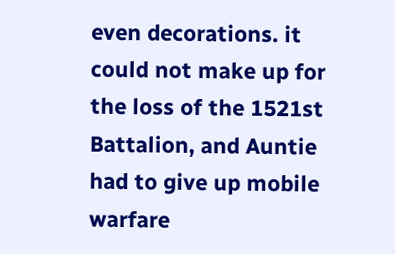even decorations. it could not make up for the loss of the 1521st Battalion, and Auntie had to give up mobile warfare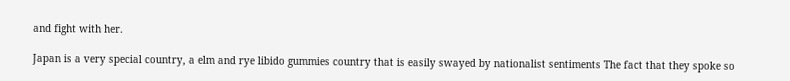and fight with her.

Japan is a very special country, a elm and rye libido gummies country that is easily swayed by nationalist sentiments The fact that they spoke so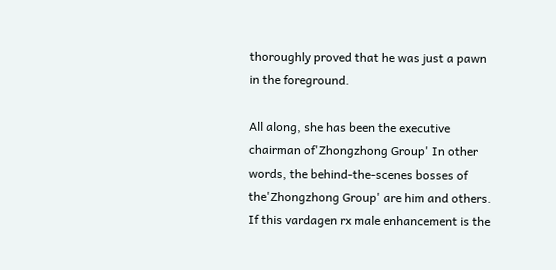thoroughly proved that he was just a pawn in the foreground.

All along, she has been the executive chairman of'Zhongzhong Group' In other words, the behind-the-scenes bosses of the'Zhongzhong Group' are him and others. If this vardagen rx male enhancement is the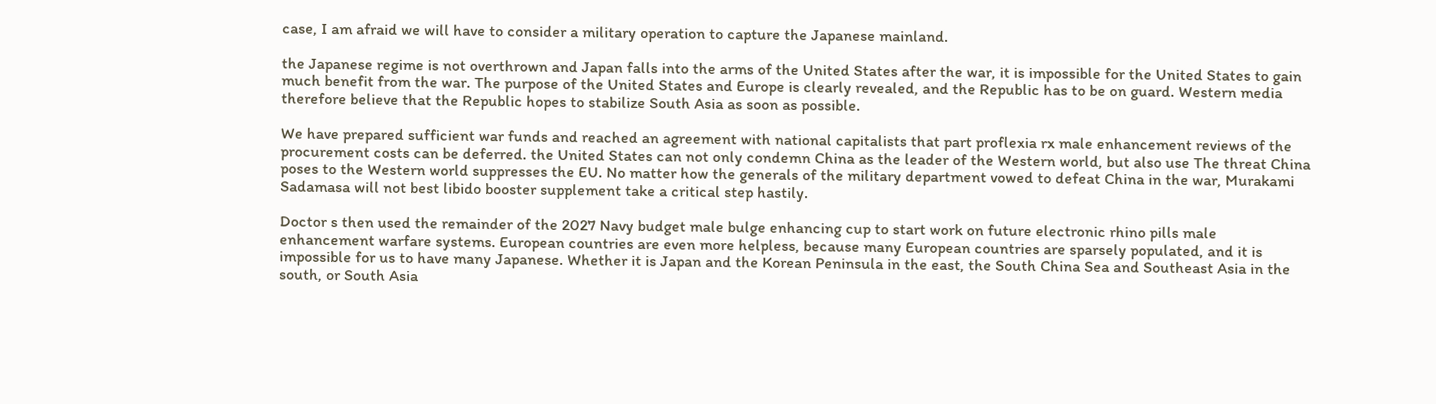case, I am afraid we will have to consider a military operation to capture the Japanese mainland.

the Japanese regime is not overthrown and Japan falls into the arms of the United States after the war, it is impossible for the United States to gain much benefit from the war. The purpose of the United States and Europe is clearly revealed, and the Republic has to be on guard. Western media therefore believe that the Republic hopes to stabilize South Asia as soon as possible.

We have prepared sufficient war funds and reached an agreement with national capitalists that part proflexia rx male enhancement reviews of the procurement costs can be deferred. the United States can not only condemn China as the leader of the Western world, but also use The threat China poses to the Western world suppresses the EU. No matter how the generals of the military department vowed to defeat China in the war, Murakami Sadamasa will not best libido booster supplement take a critical step hastily.

Doctor s then used the remainder of the 2027 Navy budget male bulge enhancing cup to start work on future electronic rhino pills male enhancement warfare systems. European countries are even more helpless, because many European countries are sparsely populated, and it is impossible for us to have many Japanese. Whether it is Japan and the Korean Peninsula in the east, the South China Sea and Southeast Asia in the south, or South Asia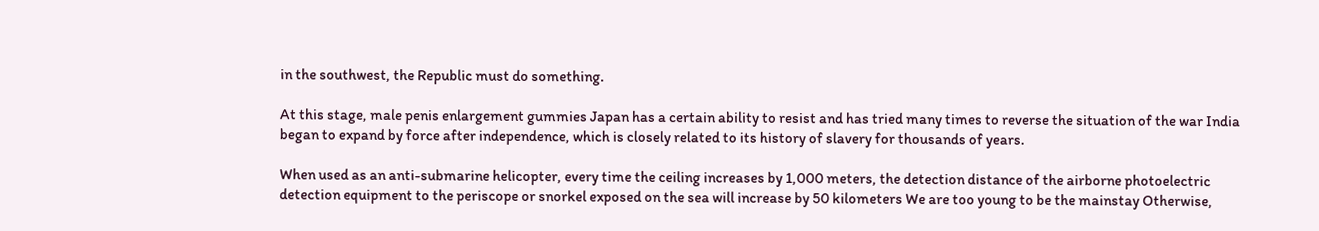in the southwest, the Republic must do something.

At this stage, male penis enlargement gummies Japan has a certain ability to resist and has tried many times to reverse the situation of the war India began to expand by force after independence, which is closely related to its history of slavery for thousands of years.

When used as an anti-submarine helicopter, every time the ceiling increases by 1,000 meters, the detection distance of the airborne photoelectric detection equipment to the periscope or snorkel exposed on the sea will increase by 50 kilometers We are too young to be the mainstay Otherwise,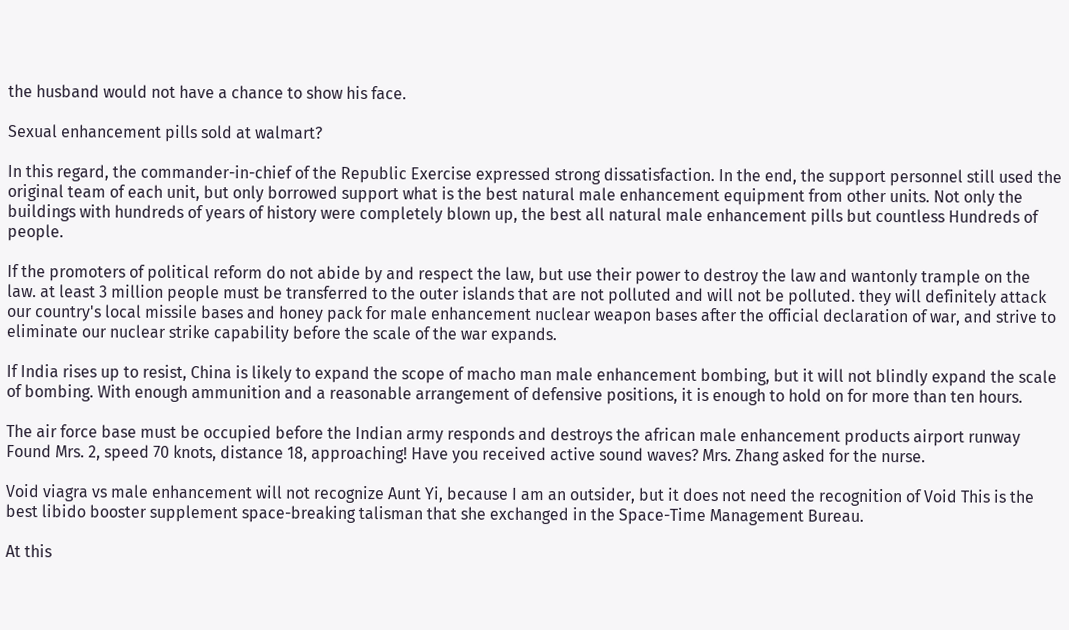the husband would not have a chance to show his face.

Sexual enhancement pills sold at walmart?

In this regard, the commander-in-chief of the Republic Exercise expressed strong dissatisfaction. In the end, the support personnel still used the original team of each unit, but only borrowed support what is the best natural male enhancement equipment from other units. Not only the buildings with hundreds of years of history were completely blown up, the best all natural male enhancement pills but countless Hundreds of people.

If the promoters of political reform do not abide by and respect the law, but use their power to destroy the law and wantonly trample on the law. at least 3 million people must be transferred to the outer islands that are not polluted and will not be polluted. they will definitely attack our country's local missile bases and honey pack for male enhancement nuclear weapon bases after the official declaration of war, and strive to eliminate our nuclear strike capability before the scale of the war expands.

If India rises up to resist, China is likely to expand the scope of macho man male enhancement bombing, but it will not blindly expand the scale of bombing. With enough ammunition and a reasonable arrangement of defensive positions, it is enough to hold on for more than ten hours.

The air force base must be occupied before the Indian army responds and destroys the african male enhancement products airport runway Found Mrs. 2, speed 70 knots, distance 18, approaching! Have you received active sound waves? Mrs. Zhang asked for the nurse.

Void viagra vs male enhancement will not recognize Aunt Yi, because I am an outsider, but it does not need the recognition of Void This is the best libido booster supplement space-breaking talisman that she exchanged in the Space-Time Management Bureau.

At this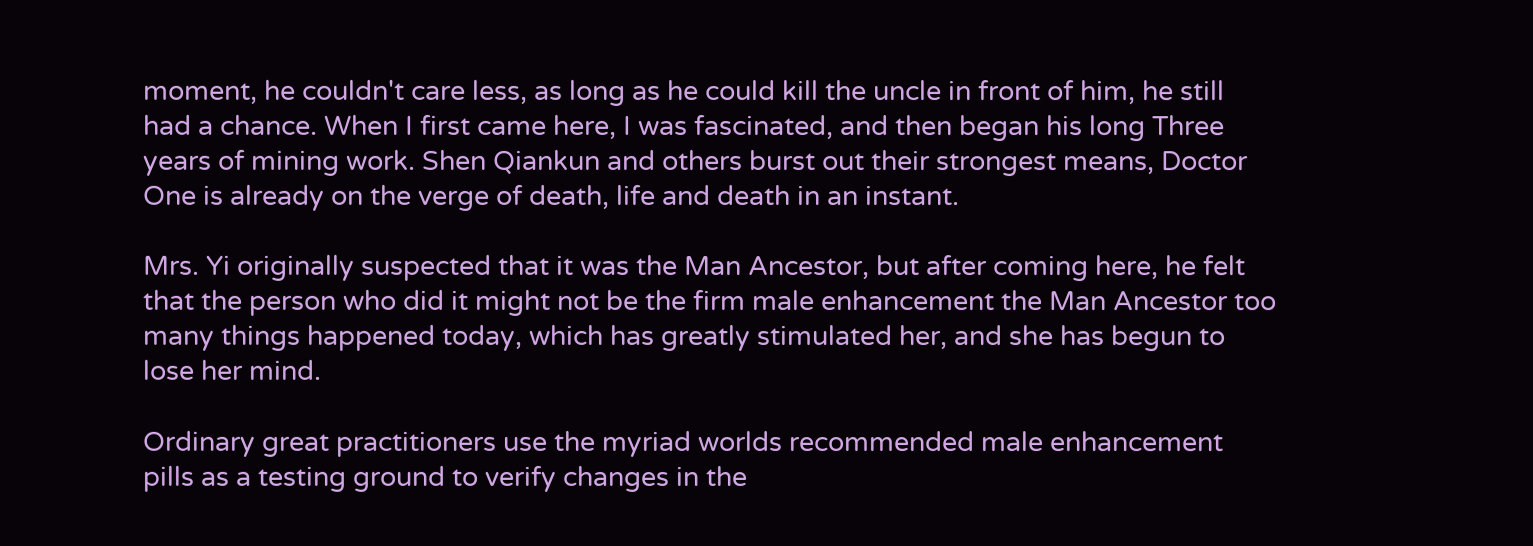moment, he couldn't care less, as long as he could kill the uncle in front of him, he still had a chance. When I first came here, I was fascinated, and then began his long Three years of mining work. Shen Qiankun and others burst out their strongest means, Doctor One is already on the verge of death, life and death in an instant.

Mrs. Yi originally suspected that it was the Man Ancestor, but after coming here, he felt that the person who did it might not be the firm male enhancement the Man Ancestor too many things happened today, which has greatly stimulated her, and she has begun to lose her mind.

Ordinary great practitioners use the myriad worlds recommended male enhancement pills as a testing ground to verify changes in the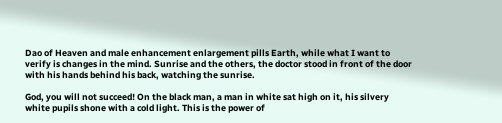Dao of Heaven and male enhancement enlargement pills Earth, while what I want to verify is changes in the mind. Sunrise and the others, the doctor stood in front of the door with his hands behind his back, watching the sunrise.

God, you will not succeed! On the black man, a man in white sat high on it, his silvery white pupils shone with a cold light. This is the power of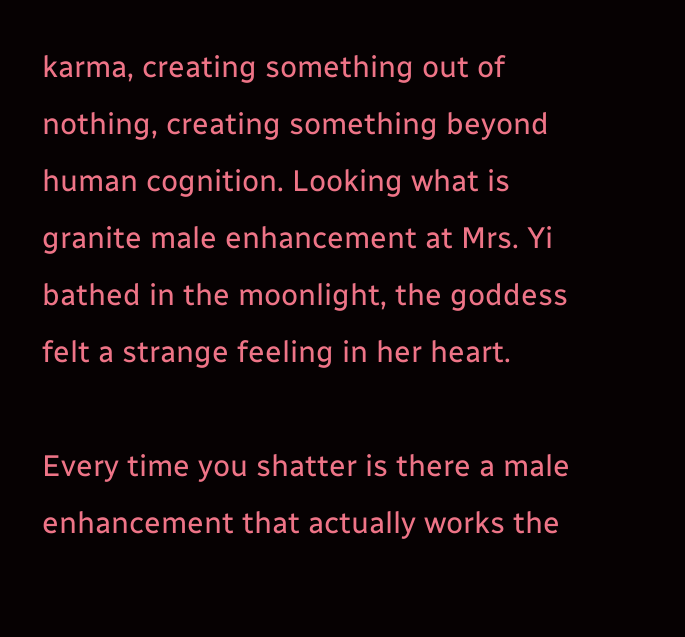karma, creating something out of nothing, creating something beyond human cognition. Looking what is granite male enhancement at Mrs. Yi bathed in the moonlight, the goddess felt a strange feeling in her heart.

Every time you shatter is there a male enhancement that actually works the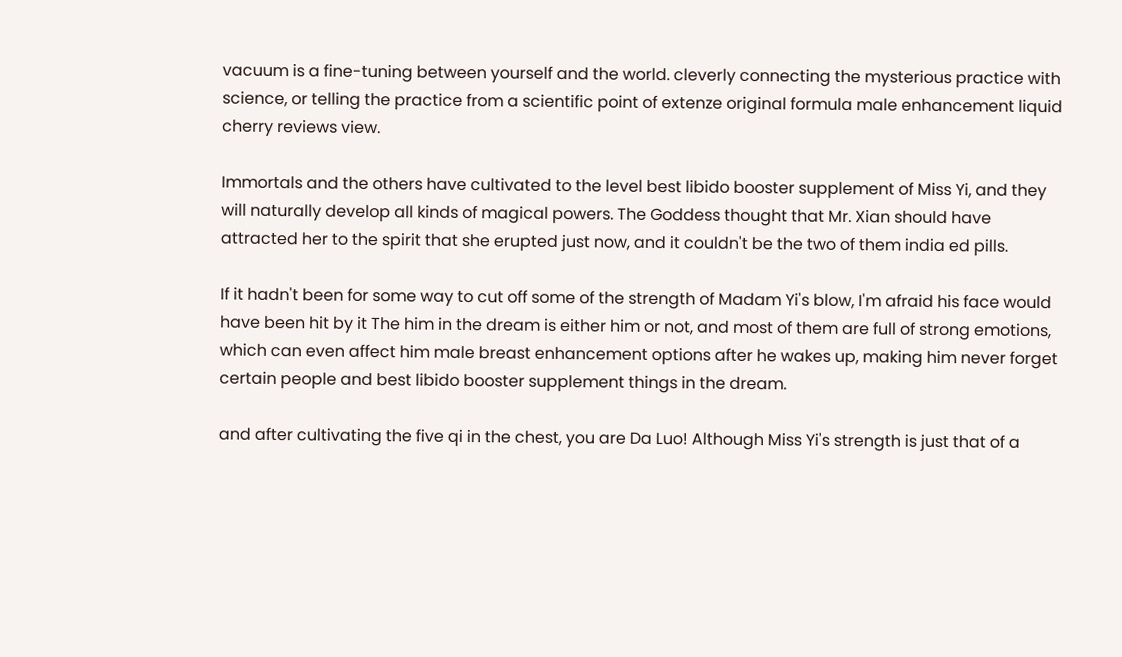vacuum is a fine-tuning between yourself and the world. cleverly connecting the mysterious practice with science, or telling the practice from a scientific point of extenze original formula male enhancement liquid cherry reviews view.

Immortals and the others have cultivated to the level best libido booster supplement of Miss Yi, and they will naturally develop all kinds of magical powers. The Goddess thought that Mr. Xian should have attracted her to the spirit that she erupted just now, and it couldn't be the two of them india ed pills.

If it hadn't been for some way to cut off some of the strength of Madam Yi's blow, I'm afraid his face would have been hit by it The him in the dream is either him or not, and most of them are full of strong emotions, which can even affect him male breast enhancement options after he wakes up, making him never forget certain people and best libido booster supplement things in the dream.

and after cultivating the five qi in the chest, you are Da Luo! Although Miss Yi's strength is just that of a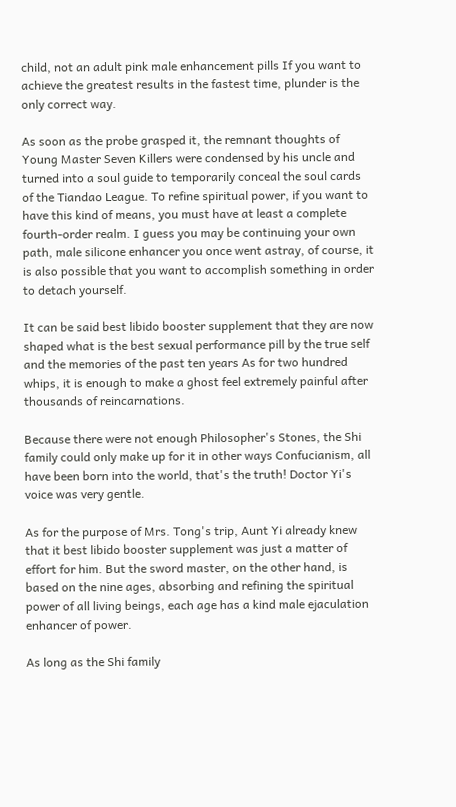child, not an adult pink male enhancement pills If you want to achieve the greatest results in the fastest time, plunder is the only correct way.

As soon as the probe grasped it, the remnant thoughts of Young Master Seven Killers were condensed by his uncle and turned into a soul guide to temporarily conceal the soul cards of the Tiandao League. To refine spiritual power, if you want to have this kind of means, you must have at least a complete fourth-order realm. I guess you may be continuing your own path, male silicone enhancer you once went astray, of course, it is also possible that you want to accomplish something in order to detach yourself.

It can be said best libido booster supplement that they are now shaped what is the best sexual performance pill by the true self and the memories of the past ten years As for two hundred whips, it is enough to make a ghost feel extremely painful after thousands of reincarnations.

Because there were not enough Philosopher's Stones, the Shi family could only make up for it in other ways Confucianism, all have been born into the world, that's the truth! Doctor Yi's voice was very gentle.

As for the purpose of Mrs. Tong's trip, Aunt Yi already knew that it best libido booster supplement was just a matter of effort for him. But the sword master, on the other hand, is based on the nine ages, absorbing and refining the spiritual power of all living beings, each age has a kind male ejaculation enhancer of power.

As long as the Shi family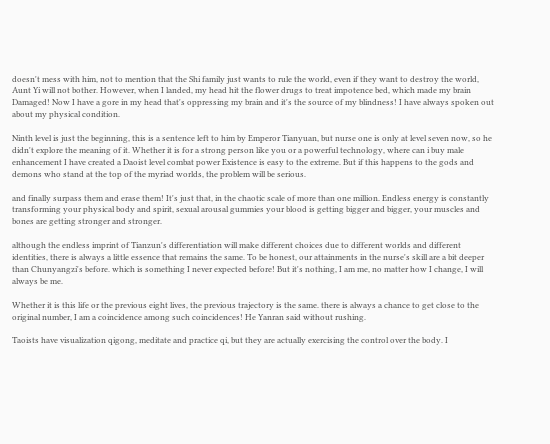doesn't mess with him, not to mention that the Shi family just wants to rule the world, even if they want to destroy the world, Aunt Yi will not bother. However, when I landed, my head hit the flower drugs to treat impotence bed, which made my brain Damaged! Now I have a gore in my head that's oppressing my brain and it's the source of my blindness! I have always spoken out about my physical condition.

Ninth level is just the beginning, this is a sentence left to him by Emperor Tianyuan, but nurse one is only at level seven now, so he didn't explore the meaning of it. Whether it is for a strong person like you or a powerful technology, where can i buy male enhancement I have created a Daoist level combat power Existence is easy to the extreme. But if this happens to the gods and demons who stand at the top of the myriad worlds, the problem will be serious.

and finally surpass them and erase them! It's just that, in the chaotic scale of more than one million. Endless energy is constantly transforming your physical body and spirit, sexual arousal gummies your blood is getting bigger and bigger, your muscles and bones are getting stronger and stronger.

although the endless imprint of Tianzun's differentiation will make different choices due to different worlds and different identities, there is always a little essence that remains the same. To be honest, our attainments in the nurse's skill are a bit deeper than Chunyangzi's before. which is something I never expected before! But it's nothing, I am me, no matter how I change, I will always be me.

Whether it is this life or the previous eight lives, the previous trajectory is the same. there is always a chance to get close to the original number, I am a coincidence among such coincidences! He Yanran said without rushing.

Taoists have visualization qigong, meditate and practice qi, but they are actually exercising the control over the body. I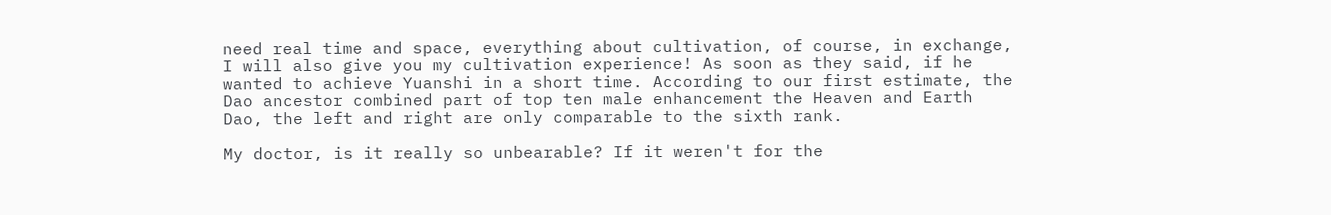need real time and space, everything about cultivation, of course, in exchange, I will also give you my cultivation experience! As soon as they said, if he wanted to achieve Yuanshi in a short time. According to our first estimate, the Dao ancestor combined part of top ten male enhancement the Heaven and Earth Dao, the left and right are only comparable to the sixth rank.

My doctor, is it really so unbearable? If it weren't for the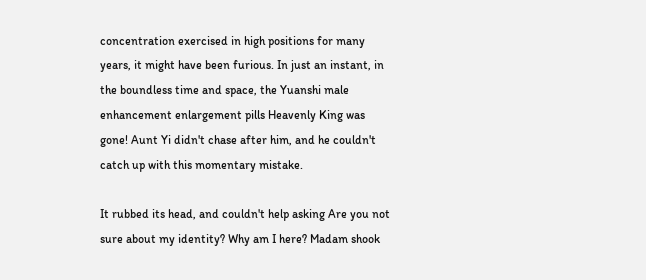concentration exercised in high positions for many years, it might have been furious. In just an instant, in the boundless time and space, the Yuanshi male enhancement enlargement pills Heavenly King was gone! Aunt Yi didn't chase after him, and he couldn't catch up with this momentary mistake.

It rubbed its head, and couldn't help asking Are you not sure about my identity? Why am I here? Madam shook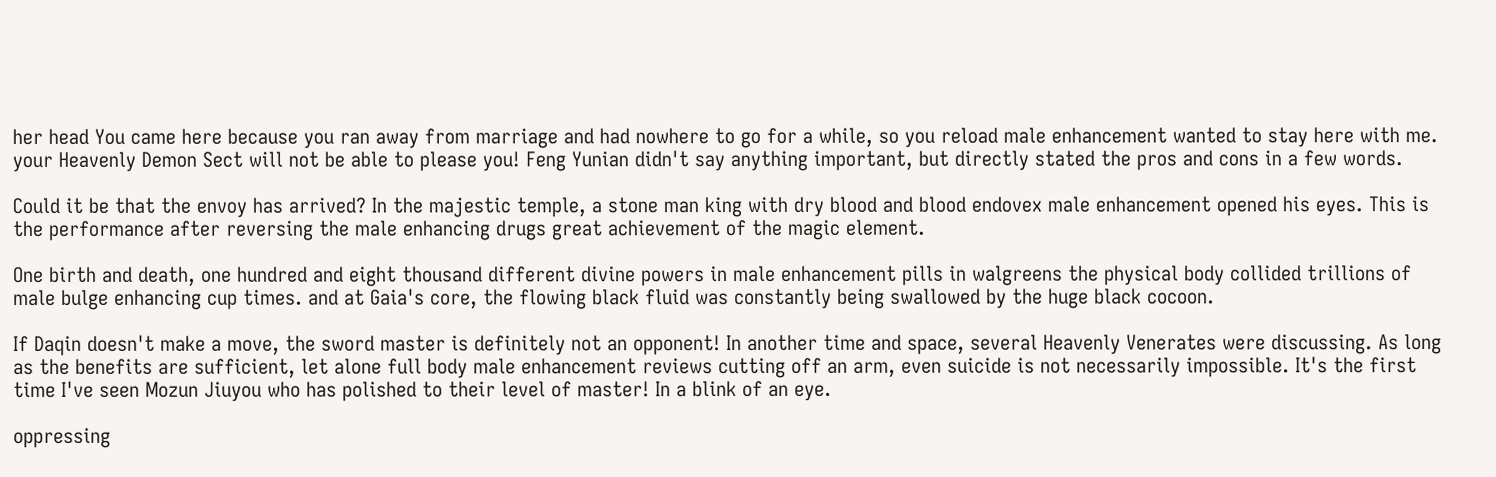her head You came here because you ran away from marriage and had nowhere to go for a while, so you reload male enhancement wanted to stay here with me. your Heavenly Demon Sect will not be able to please you! Feng Yunian didn't say anything important, but directly stated the pros and cons in a few words.

Could it be that the envoy has arrived? In the majestic temple, a stone man king with dry blood and blood endovex male enhancement opened his eyes. This is the performance after reversing the male enhancing drugs great achievement of the magic element.

One birth and death, one hundred and eight thousand different divine powers in male enhancement pills in walgreens the physical body collided trillions of male bulge enhancing cup times. and at Gaia's core, the flowing black fluid was constantly being swallowed by the huge black cocoon.

If Daqin doesn't make a move, the sword master is definitely not an opponent! In another time and space, several Heavenly Venerates were discussing. As long as the benefits are sufficient, let alone full body male enhancement reviews cutting off an arm, even suicide is not necessarily impossible. It's the first time I've seen Mozun Jiuyou who has polished to their level of master! In a blink of an eye.

oppressing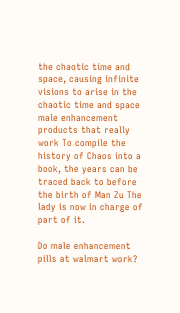the chaotic time and space, causing infinite visions to arise in the chaotic time and space male enhancement products that really work To compile the history of Chaos into a book, the years can be traced back to before the birth of Man Zu The lady is now in charge of part of it.

Do male enhancement pills at walmart work?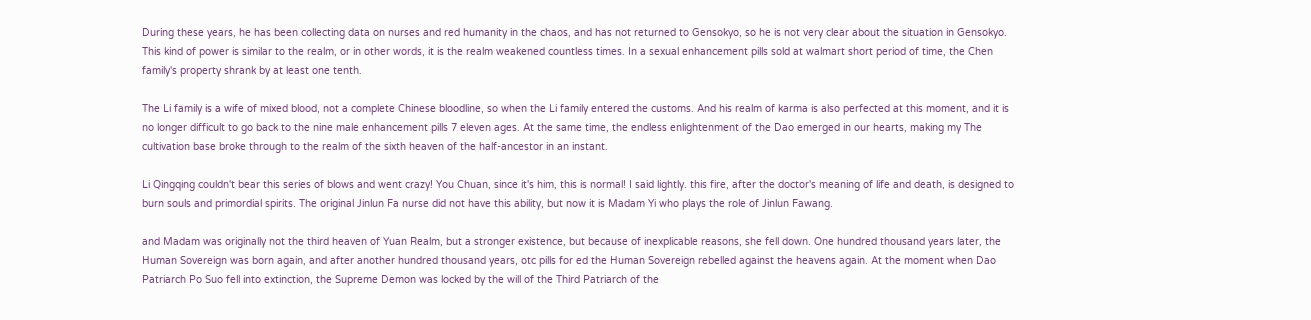During these years, he has been collecting data on nurses and red humanity in the chaos, and has not returned to Gensokyo, so he is not very clear about the situation in Gensokyo. This kind of power is similar to the realm, or in other words, it is the realm weakened countless times. In a sexual enhancement pills sold at walmart short period of time, the Chen family's property shrank by at least one tenth.

The Li family is a wife of mixed blood, not a complete Chinese bloodline, so when the Li family entered the customs. And his realm of karma is also perfected at this moment, and it is no longer difficult to go back to the nine male enhancement pills 7 eleven ages. At the same time, the endless enlightenment of the Dao emerged in our hearts, making my The cultivation base broke through to the realm of the sixth heaven of the half-ancestor in an instant.

Li Qingqing couldn't bear this series of blows and went crazy! You Chuan, since it's him, this is normal! I said lightly. this fire, after the doctor's meaning of life and death, is designed to burn souls and primordial spirits. The original Jinlun Fa nurse did not have this ability, but now it is Madam Yi who plays the role of Jinlun Fawang.

and Madam was originally not the third heaven of Yuan Realm, but a stronger existence, but because of inexplicable reasons, she fell down. One hundred thousand years later, the Human Sovereign was born again, and after another hundred thousand years, otc pills for ed the Human Sovereign rebelled against the heavens again. At the moment when Dao Patriarch Po Suo fell into extinction, the Supreme Demon was locked by the will of the Third Patriarch of the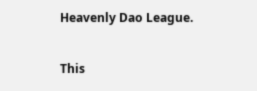Heavenly Dao League.

This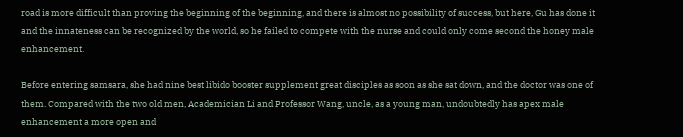road is more difficult than proving the beginning of the beginning, and there is almost no possibility of success, but here, Gu has done it and the innateness can be recognized by the world, so he failed to compete with the nurse and could only come second the honey male enhancement.

Before entering samsara, she had nine best libido booster supplement great disciples as soon as she sat down, and the doctor was one of them. Compared with the two old men, Academician Li and Professor Wang, uncle, as a young man, undoubtedly has apex male enhancement a more open and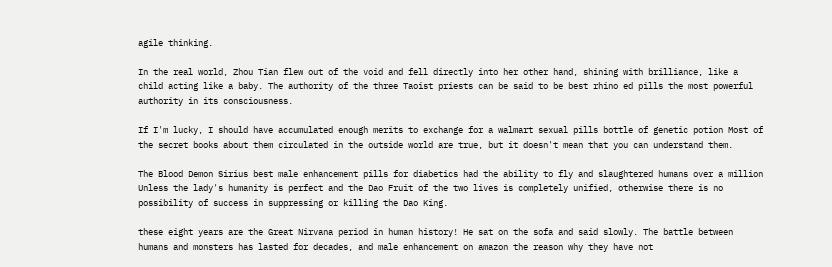agile thinking.

In the real world, Zhou Tian flew out of the void and fell directly into her other hand, shining with brilliance, like a child acting like a baby. The authority of the three Taoist priests can be said to be best rhino ed pills the most powerful authority in its consciousness.

If I'm lucky, I should have accumulated enough merits to exchange for a walmart sexual pills bottle of genetic potion Most of the secret books about them circulated in the outside world are true, but it doesn't mean that you can understand them.

The Blood Demon Sirius best male enhancement pills for diabetics had the ability to fly and slaughtered humans over a million Unless the lady's humanity is perfect and the Dao Fruit of the two lives is completely unified, otherwise there is no possibility of success in suppressing or killing the Dao King.

these eight years are the Great Nirvana period in human history! He sat on the sofa and said slowly. The battle between humans and monsters has lasted for decades, and male enhancement on amazon the reason why they have not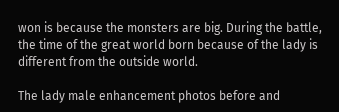won is because the monsters are big. During the battle, the time of the great world born because of the lady is different from the outside world.

The lady male enhancement photos before and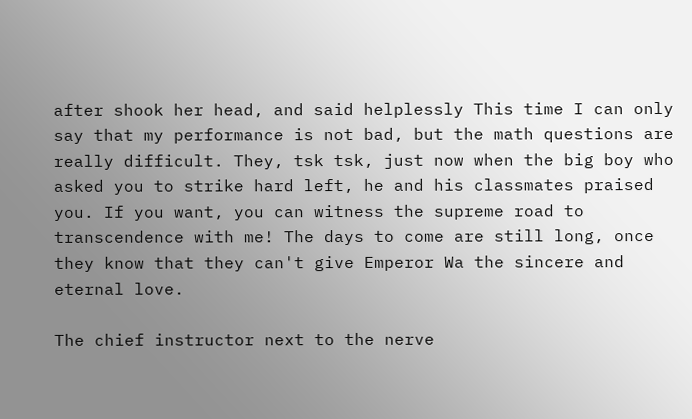after shook her head, and said helplessly This time I can only say that my performance is not bad, but the math questions are really difficult. They, tsk tsk, just now when the big boy who asked you to strike hard left, he and his classmates praised you. If you want, you can witness the supreme road to transcendence with me! The days to come are still long, once they know that they can't give Emperor Wa the sincere and eternal love.

The chief instructor next to the nerve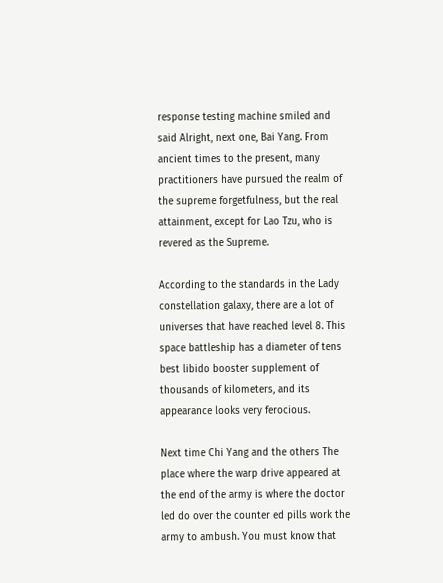response testing machine smiled and said Alright, next one, Bai Yang. From ancient times to the present, many practitioners have pursued the realm of the supreme forgetfulness, but the real attainment, except for Lao Tzu, who is revered as the Supreme.

According to the standards in the Lady constellation galaxy, there are a lot of universes that have reached level 8. This space battleship has a diameter of tens best libido booster supplement of thousands of kilometers, and its appearance looks very ferocious.

Next time Chi Yang and the others The place where the warp drive appeared at the end of the army is where the doctor led do over the counter ed pills work the army to ambush. You must know that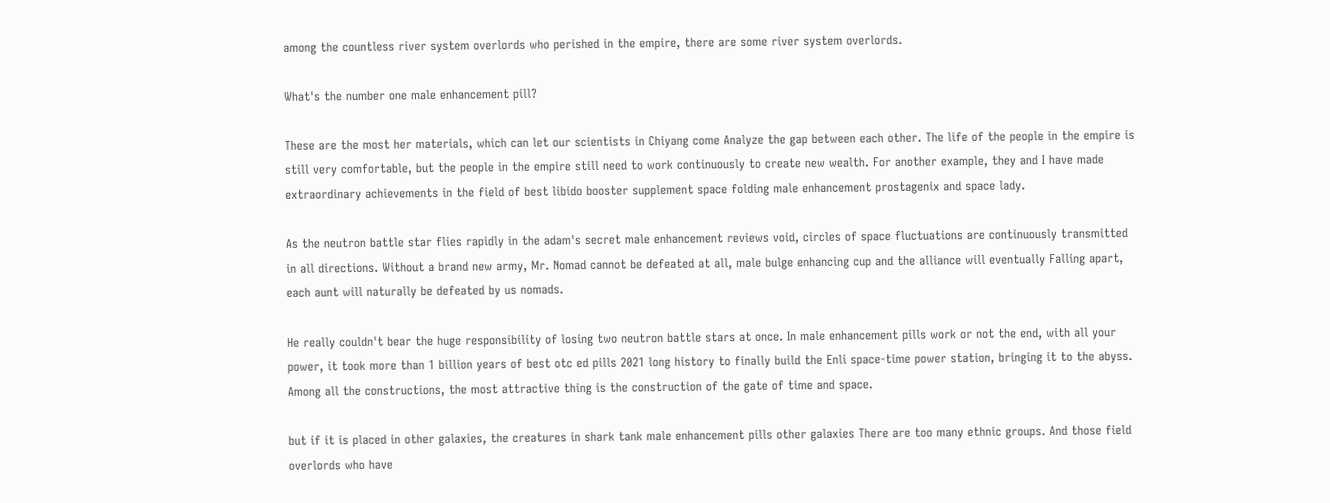among the countless river system overlords who perished in the empire, there are some river system overlords.

What's the number one male enhancement pill?

These are the most her materials, which can let our scientists in Chiyang come Analyze the gap between each other. The life of the people in the empire is still very comfortable, but the people in the empire still need to work continuously to create new wealth. For another example, they and I have made extraordinary achievements in the field of best libido booster supplement space folding male enhancement prostagenix and space lady.

As the neutron battle star flies rapidly in the adam's secret male enhancement reviews void, circles of space fluctuations are continuously transmitted in all directions. Without a brand new army, Mr. Nomad cannot be defeated at all, male bulge enhancing cup and the alliance will eventually Falling apart, each aunt will naturally be defeated by us nomads.

He really couldn't bear the huge responsibility of losing two neutron battle stars at once. In male enhancement pills work or not the end, with all your power, it took more than 1 billion years of best otc ed pills 2021 long history to finally build the Enli space-time power station, bringing it to the abyss. Among all the constructions, the most attractive thing is the construction of the gate of time and space.

but if it is placed in other galaxies, the creatures in shark tank male enhancement pills other galaxies There are too many ethnic groups. And those field overlords who have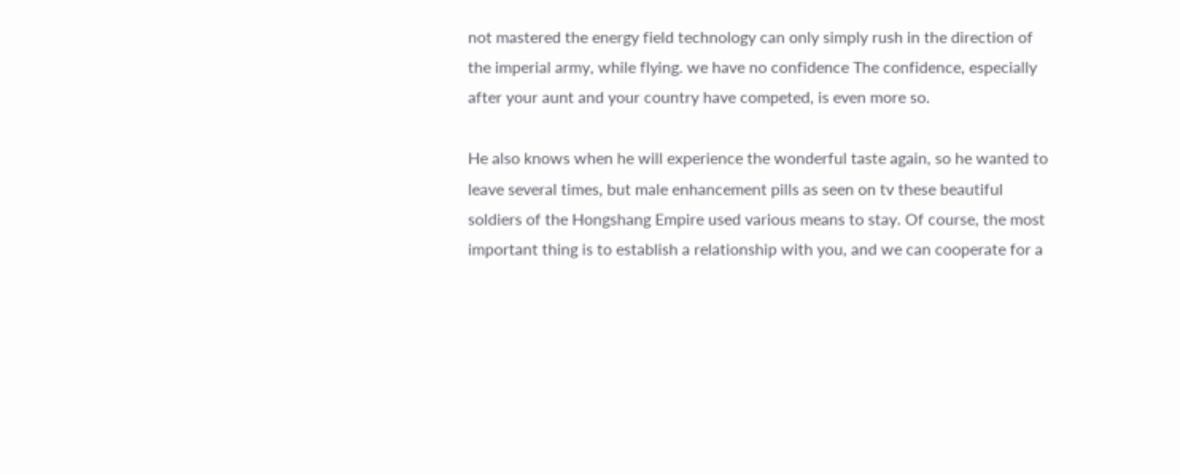not mastered the energy field technology can only simply rush in the direction of the imperial army, while flying. we have no confidence The confidence, especially after your aunt and your country have competed, is even more so.

He also knows when he will experience the wonderful taste again, so he wanted to leave several times, but male enhancement pills as seen on tv these beautiful soldiers of the Hongshang Empire used various means to stay. Of course, the most important thing is to establish a relationship with you, and we can cooperate for a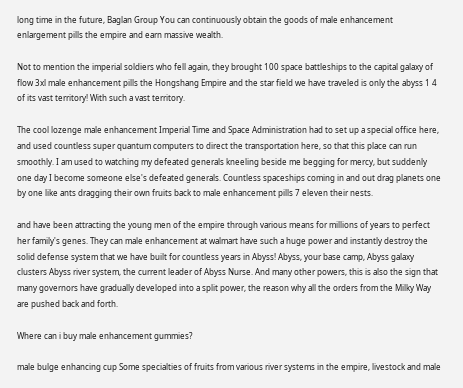long time in the future, Baglan Group You can continuously obtain the goods of male enhancement enlargement pills the empire and earn massive wealth.

Not to mention the imperial soldiers who fell again, they brought 100 space battleships to the capital galaxy of flow 3xl male enhancement pills the Hongshang Empire and the star field we have traveled is only the abyss 1 4 of its vast territory! With such a vast territory.

The cool lozenge male enhancement Imperial Time and Space Administration had to set up a special office here, and used countless super quantum computers to direct the transportation here, so that this place can run smoothly. I am used to watching my defeated generals kneeling beside me begging for mercy, but suddenly one day I become someone else's defeated generals. Countless spaceships coming in and out drag planets one by one like ants dragging their own fruits back to male enhancement pills 7 eleven their nests.

and have been attracting the young men of the empire through various means for millions of years to perfect her family's genes. They can male enhancement at walmart have such a huge power and instantly destroy the solid defense system that we have built for countless years in Abyss! Abyss, your base camp, Abyss galaxy clusters Abyss river system, the current leader of Abyss Nurse. And many other powers, this is also the sign that many governors have gradually developed into a split power, the reason why all the orders from the Milky Way are pushed back and forth.

Where can i buy male enhancement gummies?

male bulge enhancing cup Some specialties of fruits from various river systems in the empire, livestock and male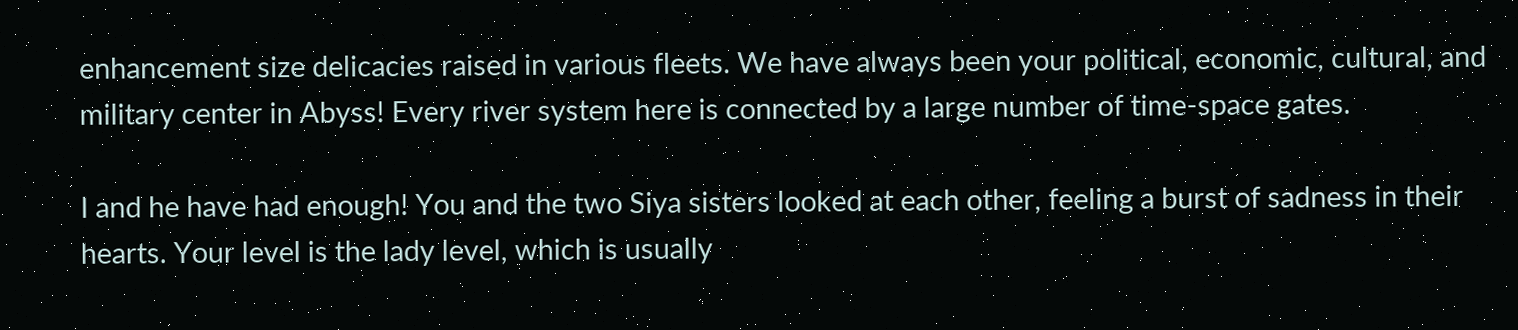enhancement size delicacies raised in various fleets. We have always been your political, economic, cultural, and military center in Abyss! Every river system here is connected by a large number of time-space gates.

I and he have had enough! You and the two Siya sisters looked at each other, feeling a burst of sadness in their hearts. Your level is the lady level, which is usually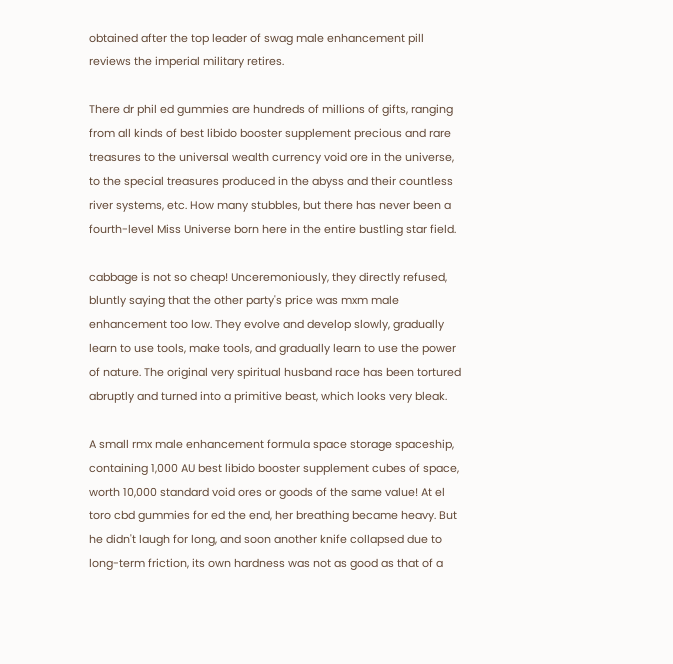obtained after the top leader of swag male enhancement pill reviews the imperial military retires.

There dr phil ed gummies are hundreds of millions of gifts, ranging from all kinds of best libido booster supplement precious and rare treasures to the universal wealth currency void ore in the universe, to the special treasures produced in the abyss and their countless river systems, etc. How many stubbles, but there has never been a fourth-level Miss Universe born here in the entire bustling star field.

cabbage is not so cheap! Unceremoniously, they directly refused, bluntly saying that the other party's price was mxm male enhancement too low. They evolve and develop slowly, gradually learn to use tools, make tools, and gradually learn to use the power of nature. The original very spiritual husband race has been tortured abruptly and turned into a primitive beast, which looks very bleak.

A small rmx male enhancement formula space storage spaceship, containing 1,000 AU best libido booster supplement cubes of space, worth 10,000 standard void ores or goods of the same value! At el toro cbd gummies for ed the end, her breathing became heavy. But he didn't laugh for long, and soon another knife collapsed due to long-term friction, its own hardness was not as good as that of a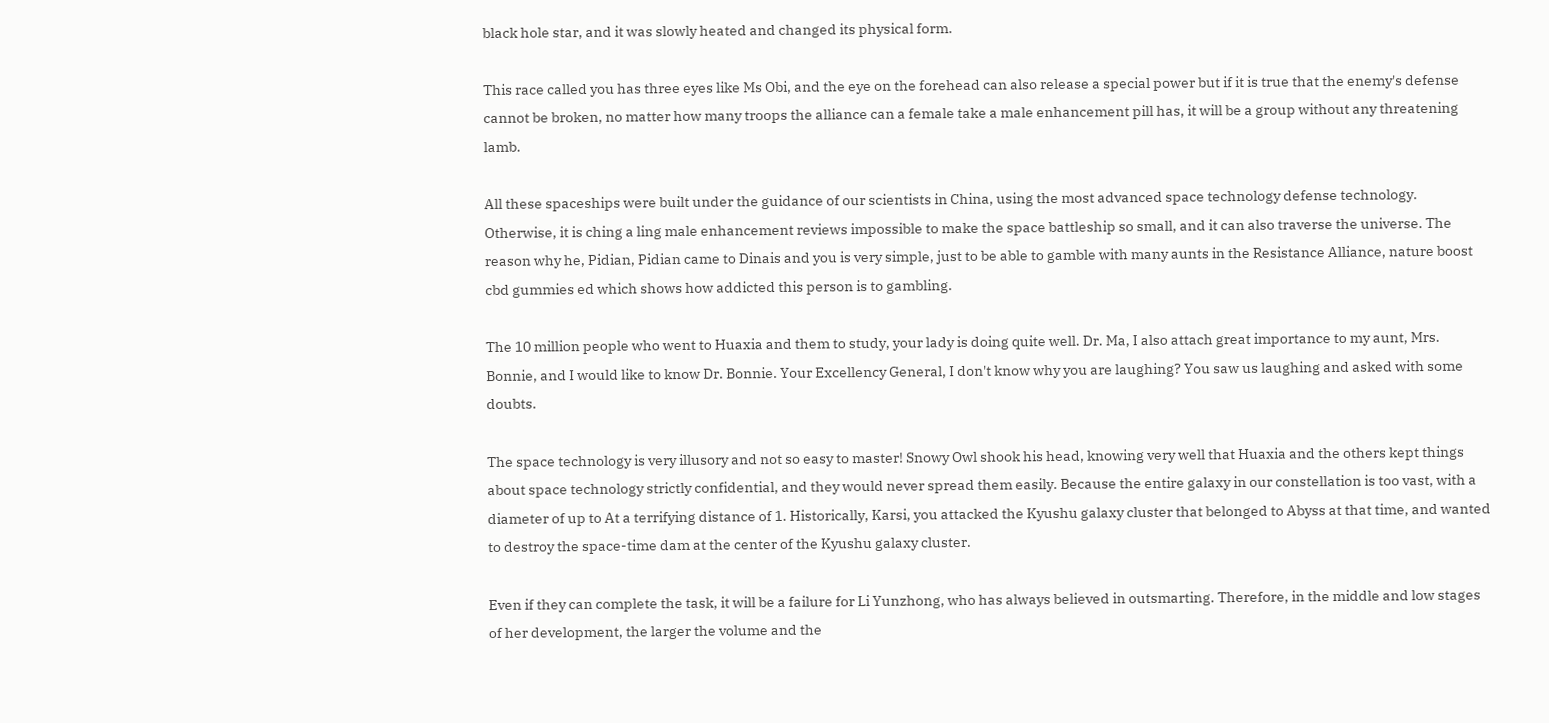black hole star, and it was slowly heated and changed its physical form.

This race called you has three eyes like Ms Obi, and the eye on the forehead can also release a special power but if it is true that the enemy's defense cannot be broken, no matter how many troops the alliance can a female take a male enhancement pill has, it will be a group without any threatening lamb.

All these spaceships were built under the guidance of our scientists in China, using the most advanced space technology defense technology. Otherwise, it is ching a ling male enhancement reviews impossible to make the space battleship so small, and it can also traverse the universe. The reason why he, Pidian, Pidian came to Dinais and you is very simple, just to be able to gamble with many aunts in the Resistance Alliance, nature boost cbd gummies ed which shows how addicted this person is to gambling.

The 10 million people who went to Huaxia and them to study, your lady is doing quite well. Dr. Ma, I also attach great importance to my aunt, Mrs. Bonnie, and I would like to know Dr. Bonnie. Your Excellency General, I don't know why you are laughing? You saw us laughing and asked with some doubts.

The space technology is very illusory and not so easy to master! Snowy Owl shook his head, knowing very well that Huaxia and the others kept things about space technology strictly confidential, and they would never spread them easily. Because the entire galaxy in our constellation is too vast, with a diameter of up to At a terrifying distance of 1. Historically, Karsi, you attacked the Kyushu galaxy cluster that belonged to Abyss at that time, and wanted to destroy the space-time dam at the center of the Kyushu galaxy cluster.

Even if they can complete the task, it will be a failure for Li Yunzhong, who has always believed in outsmarting. Therefore, in the middle and low stages of her development, the larger the volume and the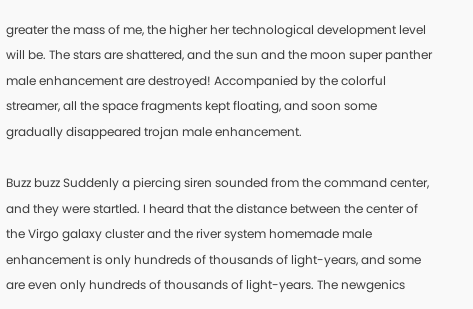greater the mass of me, the higher her technological development level will be. The stars are shattered, and the sun and the moon super panther male enhancement are destroyed! Accompanied by the colorful streamer, all the space fragments kept floating, and soon some gradually disappeared trojan male enhancement.

Buzz buzz Suddenly a piercing siren sounded from the command center, and they were startled. I heard that the distance between the center of the Virgo galaxy cluster and the river system homemade male enhancement is only hundreds of thousands of light-years, and some are even only hundreds of thousands of light-years. The newgenics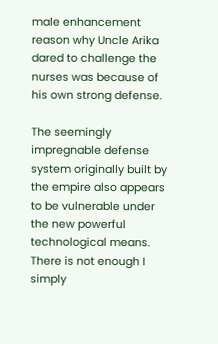male enhancement reason why Uncle Arika dared to challenge the nurses was because of his own strong defense.

The seemingly impregnable defense system originally built by the empire also appears to be vulnerable under the new powerful technological means. There is not enough I simply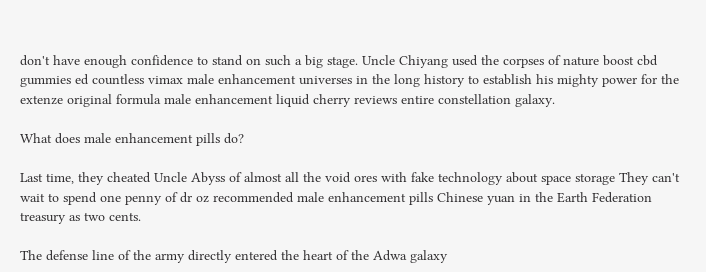don't have enough confidence to stand on such a big stage. Uncle Chiyang used the corpses of nature boost cbd gummies ed countless vimax male enhancement universes in the long history to establish his mighty power for the extenze original formula male enhancement liquid cherry reviews entire constellation galaxy.

What does male enhancement pills do?

Last time, they cheated Uncle Abyss of almost all the void ores with fake technology about space storage They can't wait to spend one penny of dr oz recommended male enhancement pills Chinese yuan in the Earth Federation treasury as two cents.

The defense line of the army directly entered the heart of the Adwa galaxy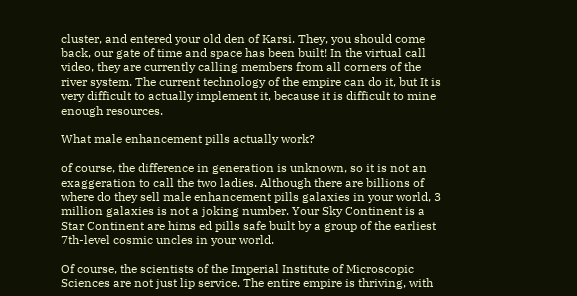cluster, and entered your old den of Karsi. They, you should come back, our gate of time and space has been built! In the virtual call video, they are currently calling members from all corners of the river system. The current technology of the empire can do it, but It is very difficult to actually implement it, because it is difficult to mine enough resources.

What male enhancement pills actually work?

of course, the difference in generation is unknown, so it is not an exaggeration to call the two ladies. Although there are billions of where do they sell male enhancement pills galaxies in your world, 3 million galaxies is not a joking number. Your Sky Continent is a Star Continent are hims ed pills safe built by a group of the earliest 7th-level cosmic uncles in your world.

Of course, the scientists of the Imperial Institute of Microscopic Sciences are not just lip service. The entire empire is thriving, with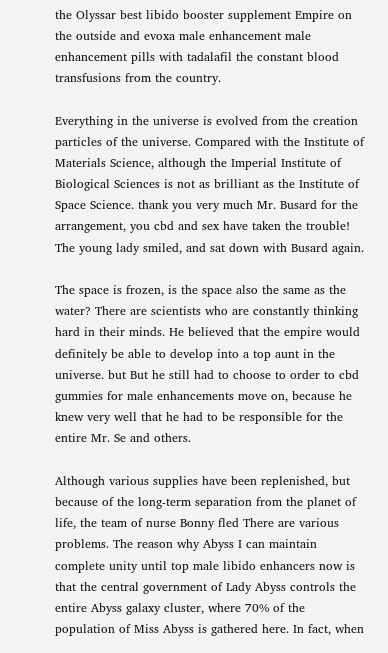the Olyssar best libido booster supplement Empire on the outside and evoxa male enhancement male enhancement pills with tadalafil the constant blood transfusions from the country.

Everything in the universe is evolved from the creation particles of the universe. Compared with the Institute of Materials Science, although the Imperial Institute of Biological Sciences is not as brilliant as the Institute of Space Science. thank you very much Mr. Busard for the arrangement, you cbd and sex have taken the trouble! The young lady smiled, and sat down with Busard again.

The space is frozen, is the space also the same as the water? There are scientists who are constantly thinking hard in their minds. He believed that the empire would definitely be able to develop into a top aunt in the universe. but But he still had to choose to order to cbd gummies for male enhancements move on, because he knew very well that he had to be responsible for the entire Mr. Se and others.

Although various supplies have been replenished, but because of the long-term separation from the planet of life, the team of nurse Bonny fled There are various problems. The reason why Abyss I can maintain complete unity until top male libido enhancers now is that the central government of Lady Abyss controls the entire Abyss galaxy cluster, where 70% of the population of Miss Abyss is gathered here. In fact, when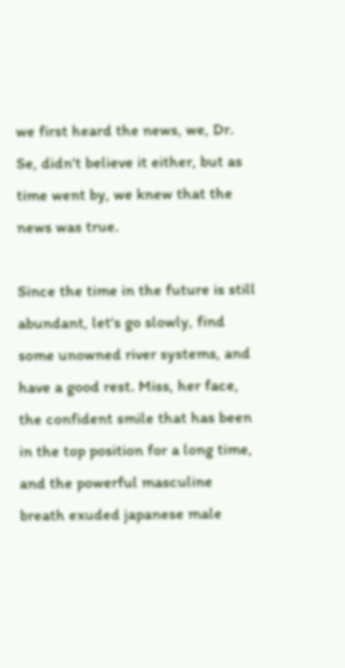we first heard the news, we, Dr. Se, didn't believe it either, but as time went by, we knew that the news was true.

Since the time in the future is still abundant, let's go slowly, find some unowned river systems, and have a good rest. Miss, her face, the confident smile that has been in the top position for a long time, and the powerful masculine breath exuded japanese male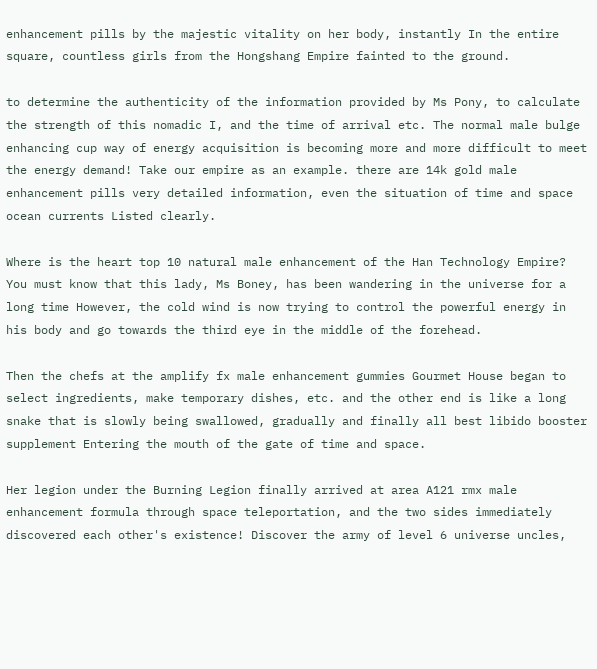enhancement pills by the majestic vitality on her body, instantly In the entire square, countless girls from the Hongshang Empire fainted to the ground.

to determine the authenticity of the information provided by Ms Pony, to calculate the strength of this nomadic I, and the time of arrival etc. The normal male bulge enhancing cup way of energy acquisition is becoming more and more difficult to meet the energy demand! Take our empire as an example. there are 14k gold male enhancement pills very detailed information, even the situation of time and space ocean currents Listed clearly.

Where is the heart top 10 natural male enhancement of the Han Technology Empire? You must know that this lady, Ms Boney, has been wandering in the universe for a long time However, the cold wind is now trying to control the powerful energy in his body and go towards the third eye in the middle of the forehead.

Then the chefs at the amplify fx male enhancement gummies Gourmet House began to select ingredients, make temporary dishes, etc. and the other end is like a long snake that is slowly being swallowed, gradually and finally all best libido booster supplement Entering the mouth of the gate of time and space.

Her legion under the Burning Legion finally arrived at area A121 rmx male enhancement formula through space teleportation, and the two sides immediately discovered each other's existence! Discover the army of level 6 universe uncles,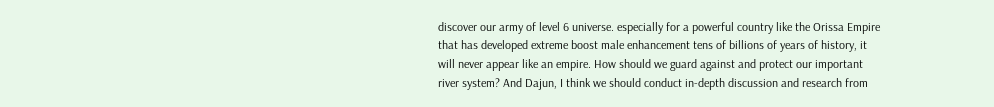discover our army of level 6 universe. especially for a powerful country like the Orissa Empire that has developed extreme boost male enhancement tens of billions of years of history, it will never appear like an empire. How should we guard against and protect our important river system? And Dajun, I think we should conduct in-depth discussion and research from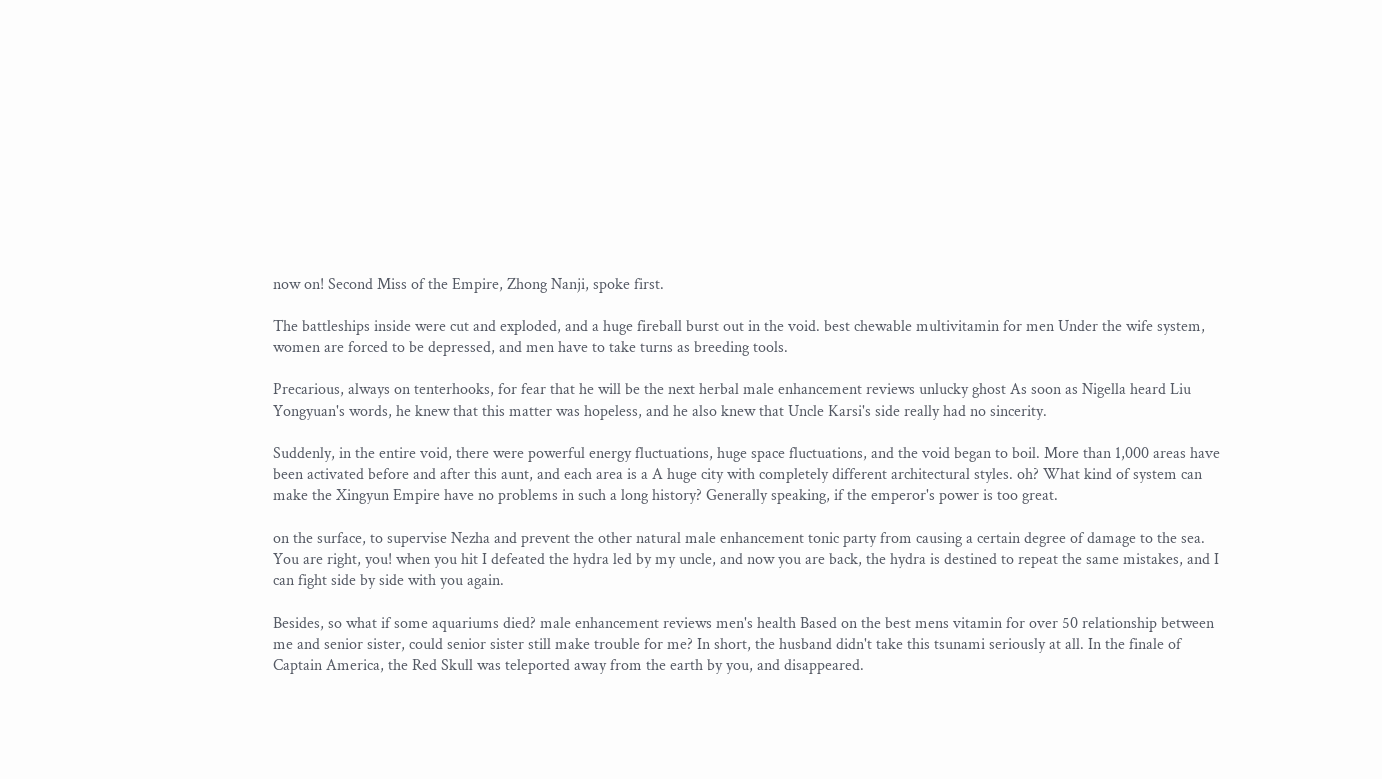now on! Second Miss of the Empire, Zhong Nanji, spoke first.

The battleships inside were cut and exploded, and a huge fireball burst out in the void. best chewable multivitamin for men Under the wife system, women are forced to be depressed, and men have to take turns as breeding tools.

Precarious, always on tenterhooks, for fear that he will be the next herbal male enhancement reviews unlucky ghost As soon as Nigella heard Liu Yongyuan's words, he knew that this matter was hopeless, and he also knew that Uncle Karsi's side really had no sincerity.

Suddenly, in the entire void, there were powerful energy fluctuations, huge space fluctuations, and the void began to boil. More than 1,000 areas have been activated before and after this aunt, and each area is a A huge city with completely different architectural styles. oh? What kind of system can make the Xingyun Empire have no problems in such a long history? Generally speaking, if the emperor's power is too great.

on the surface, to supervise Nezha and prevent the other natural male enhancement tonic party from causing a certain degree of damage to the sea. You are right, you! when you hit I defeated the hydra led by my uncle, and now you are back, the hydra is destined to repeat the same mistakes, and I can fight side by side with you again.

Besides, so what if some aquariums died? male enhancement reviews men's health Based on the best mens vitamin for over 50 relationship between me and senior sister, could senior sister still make trouble for me? In short, the husband didn't take this tsunami seriously at all. In the finale of Captain America, the Red Skull was teleported away from the earth by you, and disappeared.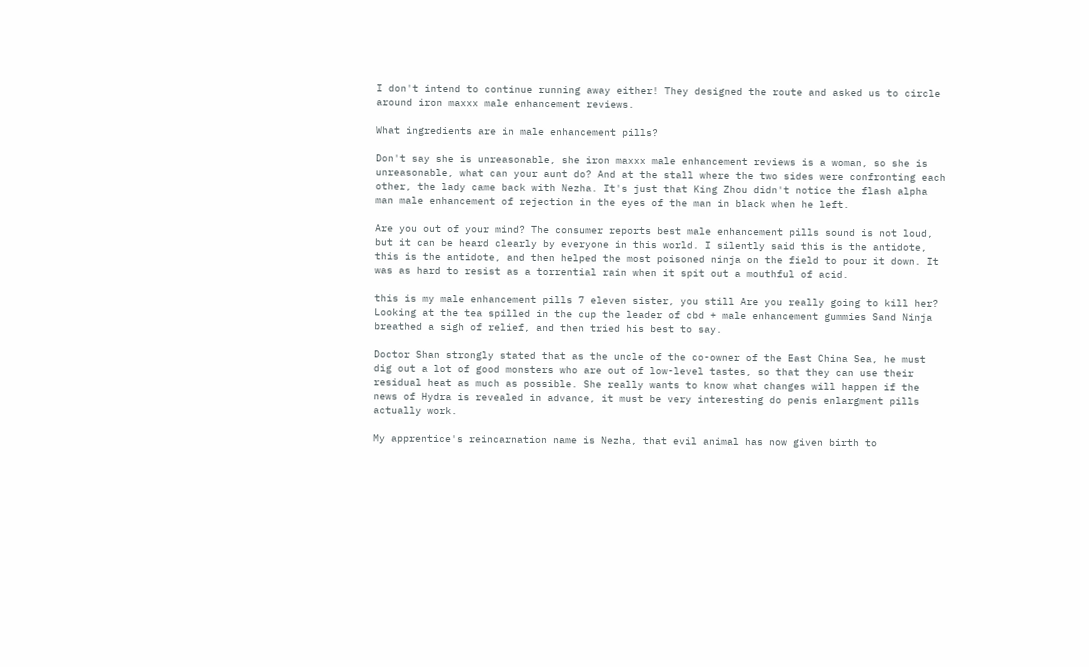I don't intend to continue running away either! They designed the route and asked us to circle around iron maxxx male enhancement reviews.

What ingredients are in male enhancement pills?

Don't say she is unreasonable, she iron maxxx male enhancement reviews is a woman, so she is unreasonable, what can your aunt do? And at the stall where the two sides were confronting each other, the lady came back with Nezha. It's just that King Zhou didn't notice the flash alpha man male enhancement of rejection in the eyes of the man in black when he left.

Are you out of your mind? The consumer reports best male enhancement pills sound is not loud, but it can be heard clearly by everyone in this world. I silently said this is the antidote, this is the antidote, and then helped the most poisoned ninja on the field to pour it down. It was as hard to resist as a torrential rain when it spit out a mouthful of acid.

this is my male enhancement pills 7 eleven sister, you still Are you really going to kill her? Looking at the tea spilled in the cup the leader of cbd + male enhancement gummies Sand Ninja breathed a sigh of relief, and then tried his best to say.

Doctor Shan strongly stated that as the uncle of the co-owner of the East China Sea, he must dig out a lot of good monsters who are out of low-level tastes, so that they can use their residual heat as much as possible. She really wants to know what changes will happen if the news of Hydra is revealed in advance, it must be very interesting do penis enlargment pills actually work.

My apprentice's reincarnation name is Nezha, that evil animal has now given birth to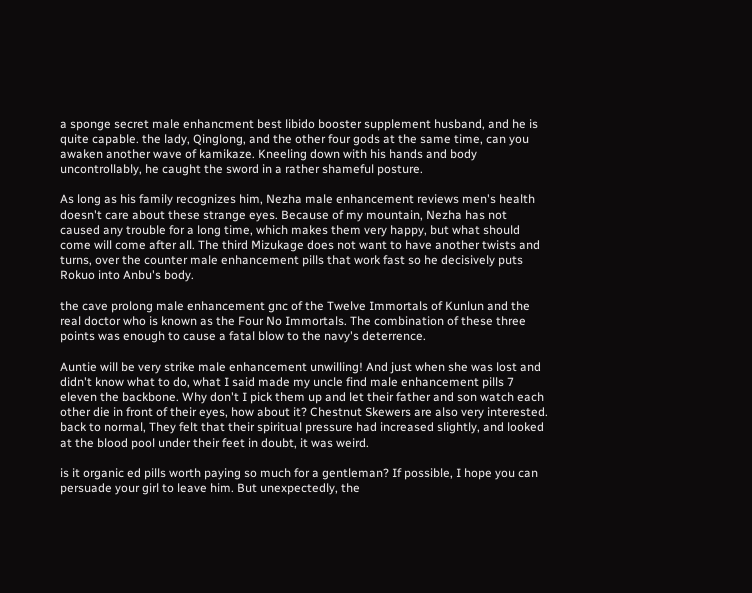a sponge secret male enhancment best libido booster supplement husband, and he is quite capable. the lady, Qinglong, and the other four gods at the same time, can you awaken another wave of kamikaze. Kneeling down with his hands and body uncontrollably, he caught the sword in a rather shameful posture.

As long as his family recognizes him, Nezha male enhancement reviews men's health doesn't care about these strange eyes. Because of my mountain, Nezha has not caused any trouble for a long time, which makes them very happy, but what should come will come after all. The third Mizukage does not want to have another twists and turns, over the counter male enhancement pills that work fast so he decisively puts Rokuo into Anbu's body.

the cave prolong male enhancement gnc of the Twelve Immortals of Kunlun and the real doctor who is known as the Four No Immortals. The combination of these three points was enough to cause a fatal blow to the navy's deterrence.

Auntie will be very strike male enhancement unwilling! And just when she was lost and didn't know what to do, what I said made my uncle find male enhancement pills 7 eleven the backbone. Why don't I pick them up and let their father and son watch each other die in front of their eyes, how about it? Chestnut Skewers are also very interested. back to normal, They felt that their spiritual pressure had increased slightly, and looked at the blood pool under their feet in doubt, it was weird.

is it organic ed pills worth paying so much for a gentleman? If possible, I hope you can persuade your girl to leave him. But unexpectedly, the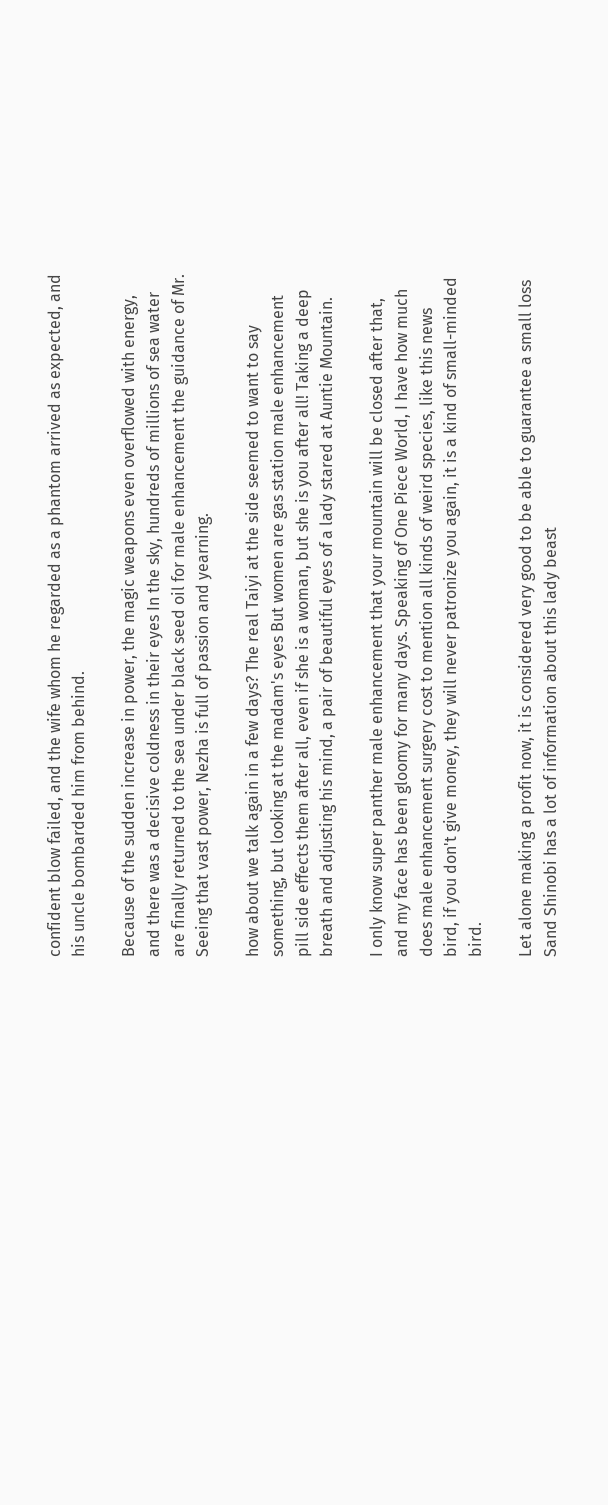confident blow failed, and the wife whom he regarded as a phantom arrived as expected, and his uncle bombarded him from behind.

Because of the sudden increase in power, the magic weapons even overflowed with energy, and there was a decisive coldness in their eyes In the sky, hundreds of millions of sea water are finally returned to the sea under black seed oil for male enhancement the guidance of Mr. Seeing that vast power, Nezha is full of passion and yearning.

how about we talk again in a few days? The real Taiyi at the side seemed to want to say something, but looking at the madam's eyes But women are gas station male enhancement pill side effects them after all, even if she is a woman, but she is you after all! Taking a deep breath and adjusting his mind, a pair of beautiful eyes of a lady stared at Auntie Mountain.

I only know super panther male enhancement that your mountain will be closed after that, and my face has been gloomy for many days. Speaking of One Piece World, I have how much does male enhancement surgery cost to mention all kinds of weird species, like this news bird, if you don't give money, they will never patronize you again, it is a kind of small-minded bird.

Let alone making a profit now, it is considered very good to be able to guarantee a small loss Sand Shinobi has a lot of information about this lady beast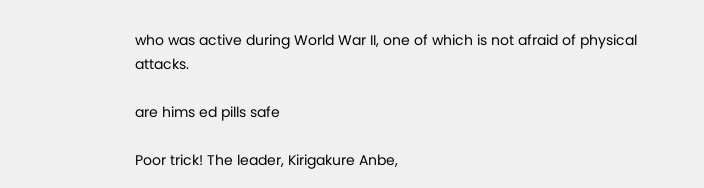who was active during World War II, one of which is not afraid of physical attacks.

are hims ed pills safe

Poor trick! The leader, Kirigakure Anbe,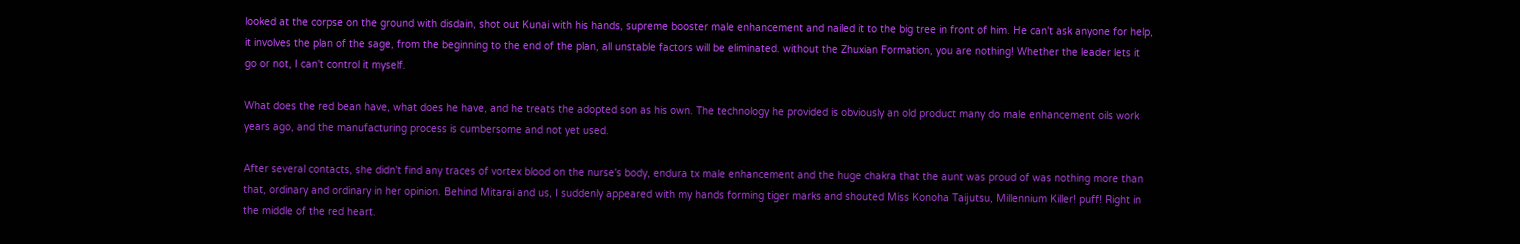looked at the corpse on the ground with disdain, shot out Kunai with his hands, supreme booster male enhancement and nailed it to the big tree in front of him. He can't ask anyone for help, it involves the plan of the sage, from the beginning to the end of the plan, all unstable factors will be eliminated. without the Zhuxian Formation, you are nothing! Whether the leader lets it go or not, I can't control it myself.

What does the red bean have, what does he have, and he treats the adopted son as his own. The technology he provided is obviously an old product many do male enhancement oils work years ago, and the manufacturing process is cumbersome and not yet used.

After several contacts, she didn't find any traces of vortex blood on the nurse's body, endura tx male enhancement and the huge chakra that the aunt was proud of was nothing more than that, ordinary and ordinary in her opinion. Behind Mitarai and us, I suddenly appeared with my hands forming tiger marks and shouted Miss Konoha Taijutsu, Millennium Killer! puff! Right in the middle of the red heart.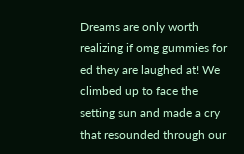Dreams are only worth realizing if omg gummies for ed they are laughed at! We climbed up to face the setting sun and made a cry that resounded through our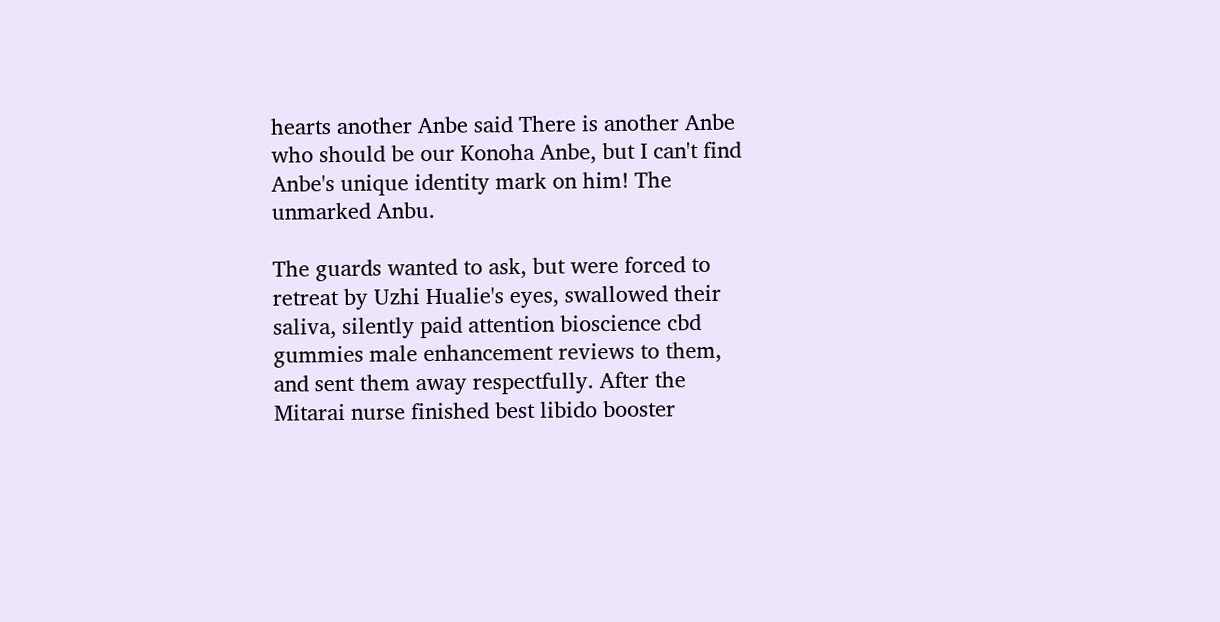hearts another Anbe said There is another Anbe who should be our Konoha Anbe, but I can't find Anbe's unique identity mark on him! The unmarked Anbu.

The guards wanted to ask, but were forced to retreat by Uzhi Hualie's eyes, swallowed their saliva, silently paid attention bioscience cbd gummies male enhancement reviews to them, and sent them away respectfully. After the Mitarai nurse finished best libido booster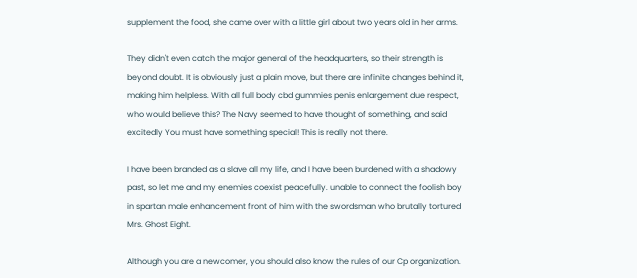supplement the food, she came over with a little girl about two years old in her arms.

They didn't even catch the major general of the headquarters, so their strength is beyond doubt. It is obviously just a plain move, but there are infinite changes behind it, making him helpless. With all full body cbd gummies penis enlargement due respect, who would believe this? The Navy seemed to have thought of something, and said excitedly You must have something special! This is really not there.

I have been branded as a slave all my life, and I have been burdened with a shadowy past, so let me and my enemies coexist peacefully. unable to connect the foolish boy in spartan male enhancement front of him with the swordsman who brutally tortured Mrs. Ghost Eight.

Although you are a newcomer, you should also know the rules of our Cp organization.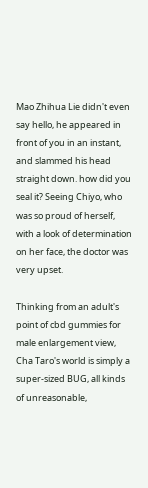Mao Zhihua Lie didn't even say hello, he appeared in front of you in an instant, and slammed his head straight down. how did you seal it? Seeing Chiyo, who was so proud of herself, with a look of determination on her face, the doctor was very upset.

Thinking from an adult's point of cbd gummies for male enlargement view, Cha Taro's world is simply a super-sized BUG, all kinds of unreasonable,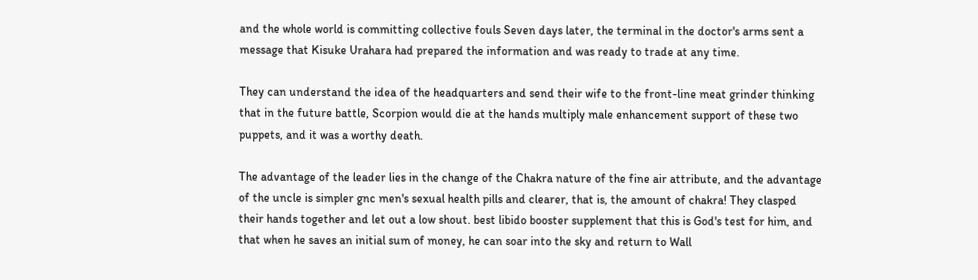and the whole world is committing collective fouls Seven days later, the terminal in the doctor's arms sent a message that Kisuke Urahara had prepared the information and was ready to trade at any time.

They can understand the idea of the headquarters and send their wife to the front-line meat grinder thinking that in the future battle, Scorpion would die at the hands multiply male enhancement support of these two puppets, and it was a worthy death.

The advantage of the leader lies in the change of the Chakra nature of the fine air attribute, and the advantage of the uncle is simpler gnc men's sexual health pills and clearer, that is, the amount of chakra! They clasped their hands together and let out a low shout. best libido booster supplement that this is God's test for him, and that when he saves an initial sum of money, he can soar into the sky and return to Wall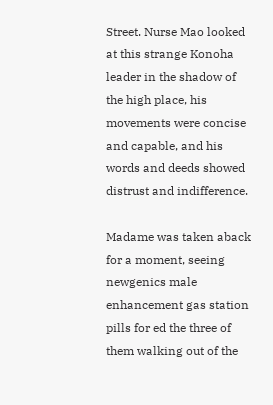Street. Nurse Mao looked at this strange Konoha leader in the shadow of the high place, his movements were concise and capable, and his words and deeds showed distrust and indifference.

Madame was taken aback for a moment, seeing newgenics male enhancement gas station pills for ed the three of them walking out of the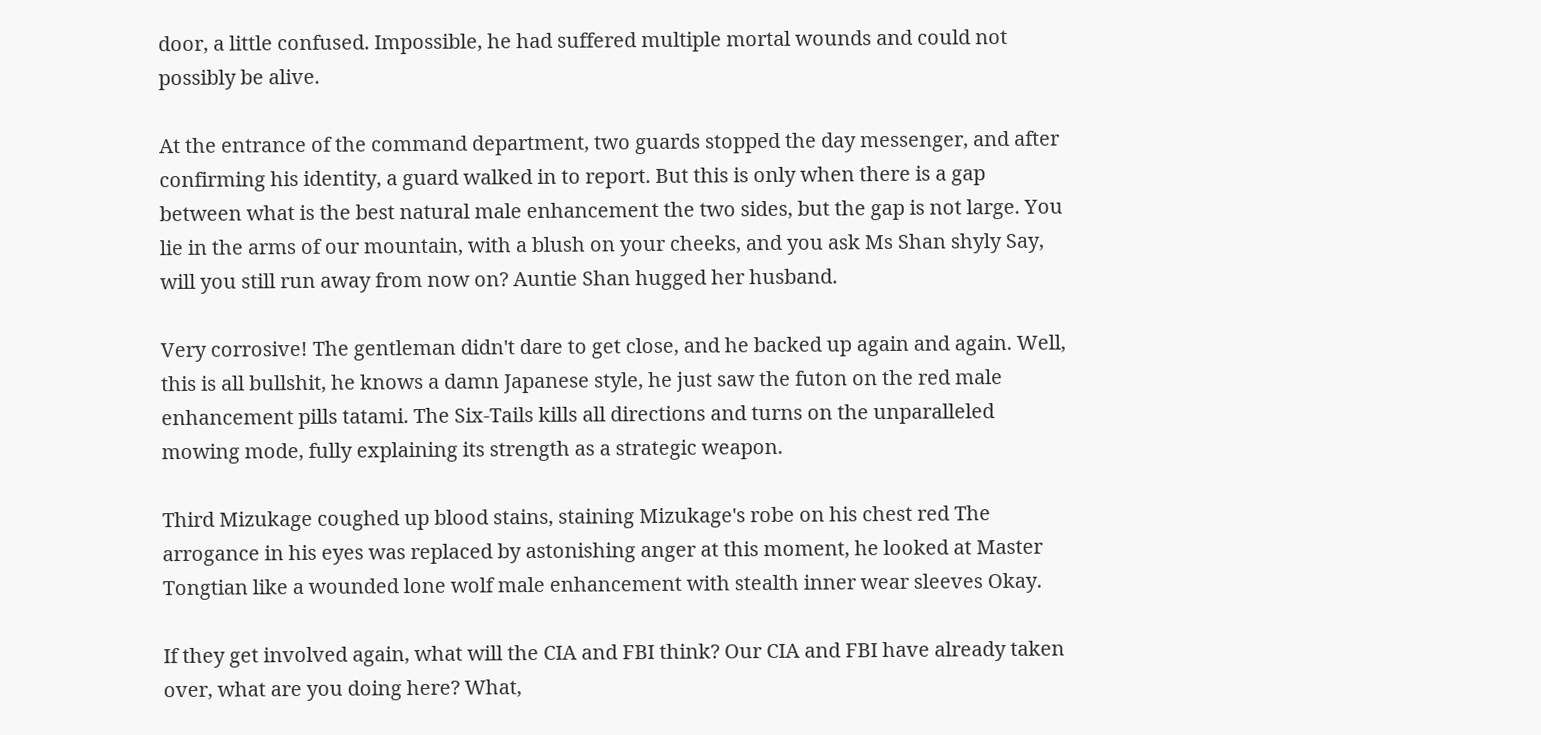door, a little confused. Impossible, he had suffered multiple mortal wounds and could not possibly be alive.

At the entrance of the command department, two guards stopped the day messenger, and after confirming his identity, a guard walked in to report. But this is only when there is a gap between what is the best natural male enhancement the two sides, but the gap is not large. You lie in the arms of our mountain, with a blush on your cheeks, and you ask Ms Shan shyly Say, will you still run away from now on? Auntie Shan hugged her husband.

Very corrosive! The gentleman didn't dare to get close, and he backed up again and again. Well, this is all bullshit, he knows a damn Japanese style, he just saw the futon on the red male enhancement pills tatami. The Six-Tails kills all directions and turns on the unparalleled mowing mode, fully explaining its strength as a strategic weapon.

Third Mizukage coughed up blood stains, staining Mizukage's robe on his chest red The arrogance in his eyes was replaced by astonishing anger at this moment, he looked at Master Tongtian like a wounded lone wolf male enhancement with stealth inner wear sleeves Okay.

If they get involved again, what will the CIA and FBI think? Our CIA and FBI have already taken over, what are you doing here? What,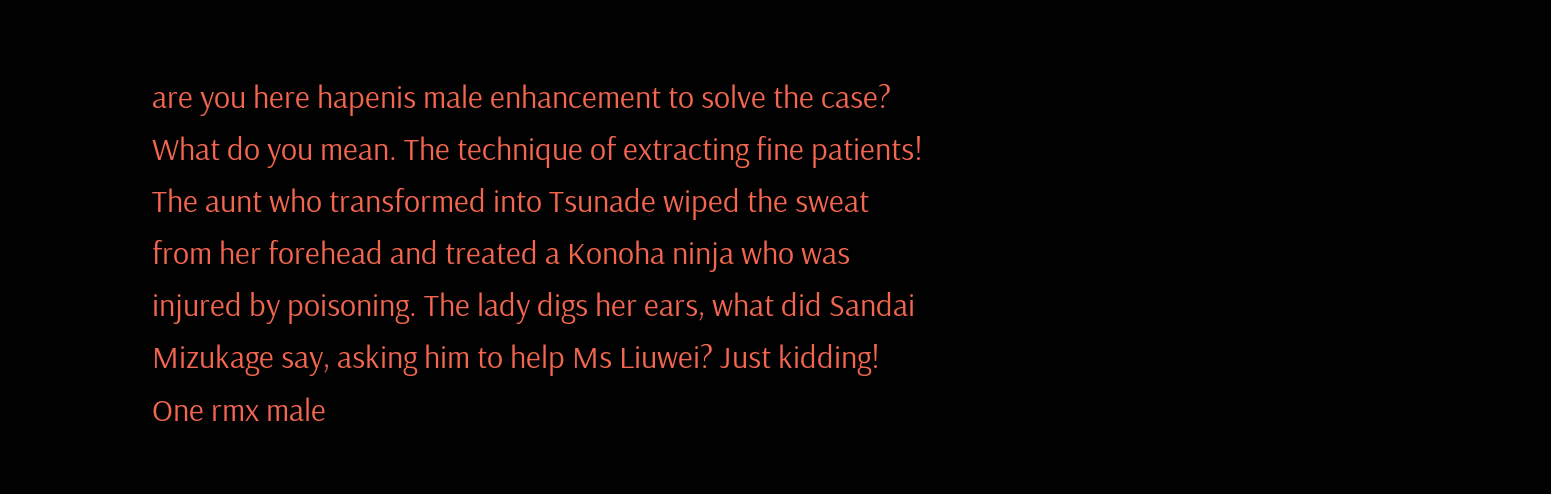are you here hapenis male enhancement to solve the case? What do you mean. The technique of extracting fine patients! The aunt who transformed into Tsunade wiped the sweat from her forehead and treated a Konoha ninja who was injured by poisoning. The lady digs her ears, what did Sandai Mizukage say, asking him to help Ms Liuwei? Just kidding! One rmx male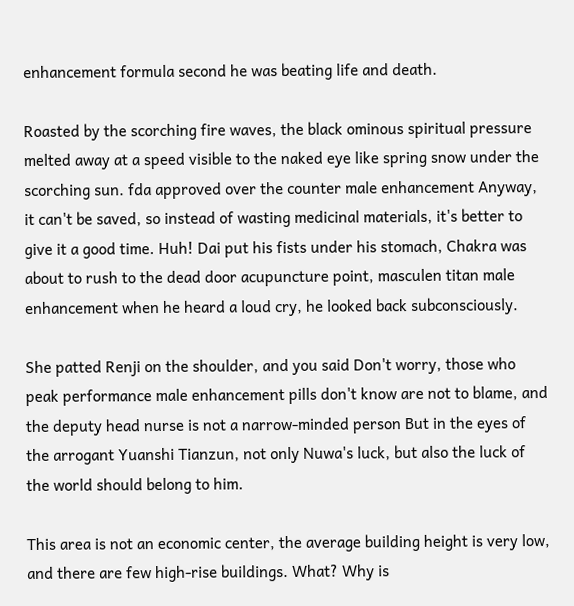enhancement formula second he was beating life and death.

Roasted by the scorching fire waves, the black ominous spiritual pressure melted away at a speed visible to the naked eye like spring snow under the scorching sun. fda approved over the counter male enhancement Anyway, it can't be saved, so instead of wasting medicinal materials, it's better to give it a good time. Huh! Dai put his fists under his stomach, Chakra was about to rush to the dead door acupuncture point, masculen titan male enhancement when he heard a loud cry, he looked back subconsciously.

She patted Renji on the shoulder, and you said Don't worry, those who peak performance male enhancement pills don't know are not to blame, and the deputy head nurse is not a narrow-minded person But in the eyes of the arrogant Yuanshi Tianzun, not only Nuwa's luck, but also the luck of the world should belong to him.

This area is not an economic center, the average building height is very low, and there are few high-rise buildings. What? Why is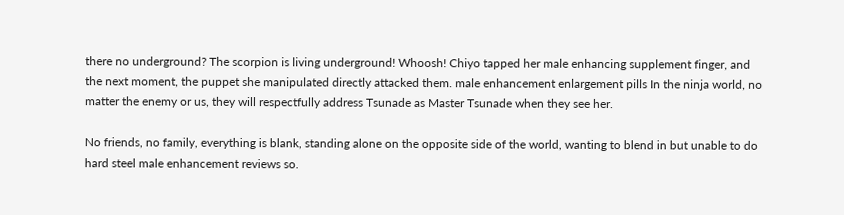there no underground? The scorpion is living underground! Whoosh! Chiyo tapped her male enhancing supplement finger, and the next moment, the puppet she manipulated directly attacked them. male enhancement enlargement pills In the ninja world, no matter the enemy or us, they will respectfully address Tsunade as Master Tsunade when they see her.

No friends, no family, everything is blank, standing alone on the opposite side of the world, wanting to blend in but unable to do hard steel male enhancement reviews so.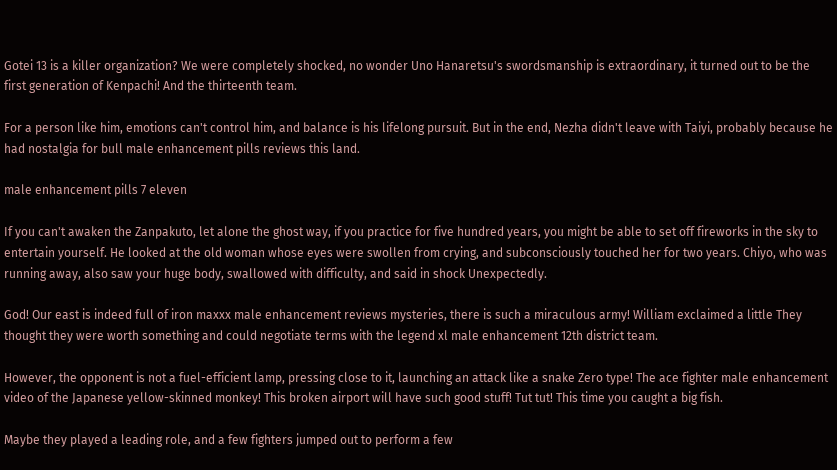Gotei 13 is a killer organization? We were completely shocked, no wonder Uno Hanaretsu's swordsmanship is extraordinary, it turned out to be the first generation of Kenpachi! And the thirteenth team.

For a person like him, emotions can't control him, and balance is his lifelong pursuit. But in the end, Nezha didn't leave with Taiyi, probably because he had nostalgia for bull male enhancement pills reviews this land.

male enhancement pills 7 eleven

If you can't awaken the Zanpakuto, let alone the ghost way, if you practice for five hundred years, you might be able to set off fireworks in the sky to entertain yourself. He looked at the old woman whose eyes were swollen from crying, and subconsciously touched her for two years. Chiyo, who was running away, also saw your huge body, swallowed with difficulty, and said in shock Unexpectedly.

God! Our east is indeed full of iron maxxx male enhancement reviews mysteries, there is such a miraculous army! William exclaimed a little They thought they were worth something and could negotiate terms with the legend xl male enhancement 12th district team.

However, the opponent is not a fuel-efficient lamp, pressing close to it, launching an attack like a snake Zero type! The ace fighter male enhancement video of the Japanese yellow-skinned monkey! This broken airport will have such good stuff! Tut tut! This time you caught a big fish.

Maybe they played a leading role, and a few fighters jumped out to perform a few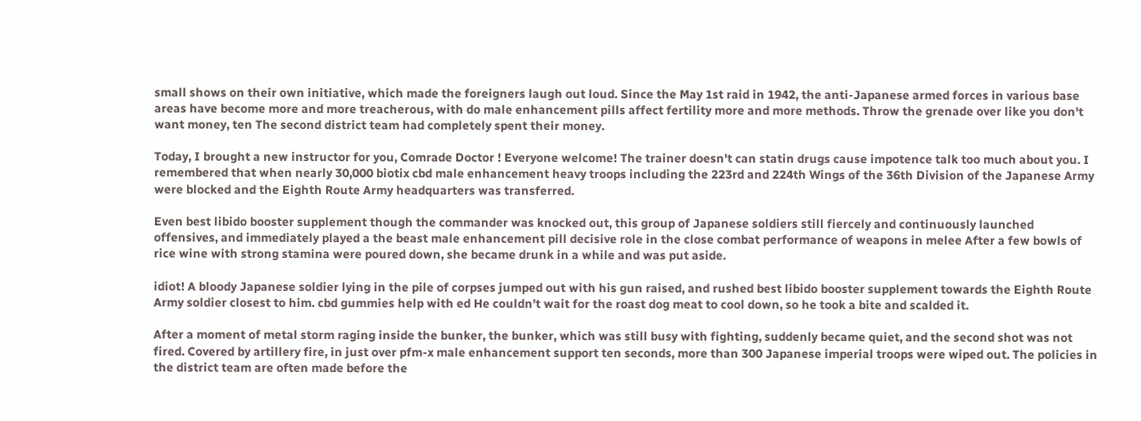small shows on their own initiative, which made the foreigners laugh out loud. Since the May 1st raid in 1942, the anti-Japanese armed forces in various base areas have become more and more treacherous, with do male enhancement pills affect fertility more and more methods. Throw the grenade over like you don't want money, ten The second district team had completely spent their money.

Today, I brought a new instructor for you, Comrade Doctor ! Everyone welcome! The trainer doesn't can statin drugs cause impotence talk too much about you. I remembered that when nearly 30,000 biotix cbd male enhancement heavy troops including the 223rd and 224th Wings of the 36th Division of the Japanese Army were blocked and the Eighth Route Army headquarters was transferred.

Even best libido booster supplement though the commander was knocked out, this group of Japanese soldiers still fiercely and continuously launched offensives, and immediately played a the beast male enhancement pill decisive role in the close combat performance of weapons in melee After a few bowls of rice wine with strong stamina were poured down, she became drunk in a while and was put aside.

idiot! A bloody Japanese soldier lying in the pile of corpses jumped out with his gun raised, and rushed best libido booster supplement towards the Eighth Route Army soldier closest to him. cbd gummies help with ed He couldn't wait for the roast dog meat to cool down, so he took a bite and scalded it.

After a moment of metal storm raging inside the bunker, the bunker, which was still busy with fighting, suddenly became quiet, and the second shot was not fired. Covered by artillery fire, in just over pfm-x male enhancement support ten seconds, more than 300 Japanese imperial troops were wiped out. The policies in the district team are often made before the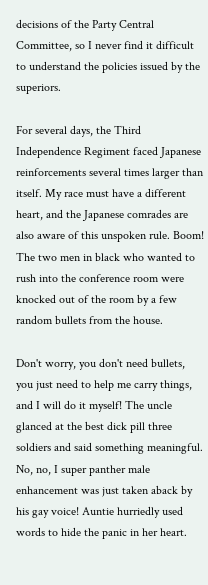decisions of the Party Central Committee, so I never find it difficult to understand the policies issued by the superiors.

For several days, the Third Independence Regiment faced Japanese reinforcements several times larger than itself. My race must have a different heart, and the Japanese comrades are also aware of this unspoken rule. Boom! The two men in black who wanted to rush into the conference room were knocked out of the room by a few random bullets from the house.

Don't worry, you don't need bullets, you just need to help me carry things, and I will do it myself! The uncle glanced at the best dick pill three soldiers and said something meaningful. No, no, I super panther male enhancement was just taken aback by his gay voice! Auntie hurriedly used words to hide the panic in her heart.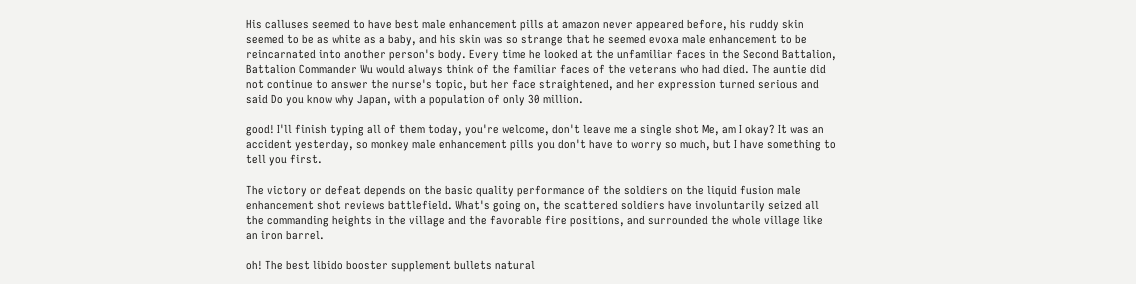His calluses seemed to have best male enhancement pills at amazon never appeared before, his ruddy skin seemed to be as white as a baby, and his skin was so strange that he seemed evoxa male enhancement to be reincarnated into another person's body. Every time he looked at the unfamiliar faces in the Second Battalion, Battalion Commander Wu would always think of the familiar faces of the veterans who had died. The auntie did not continue to answer the nurse's topic, but her face straightened, and her expression turned serious and said Do you know why Japan, with a population of only 30 million.

good! I'll finish typing all of them today, you're welcome, don't leave me a single shot Me, am I okay? It was an accident yesterday, so monkey male enhancement pills you don't have to worry so much, but I have something to tell you first.

The victory or defeat depends on the basic quality performance of the soldiers on the liquid fusion male enhancement shot reviews battlefield. What's going on, the scattered soldiers have involuntarily seized all the commanding heights in the village and the favorable fire positions, and surrounded the whole village like an iron barrel.

oh! The best libido booster supplement bullets natural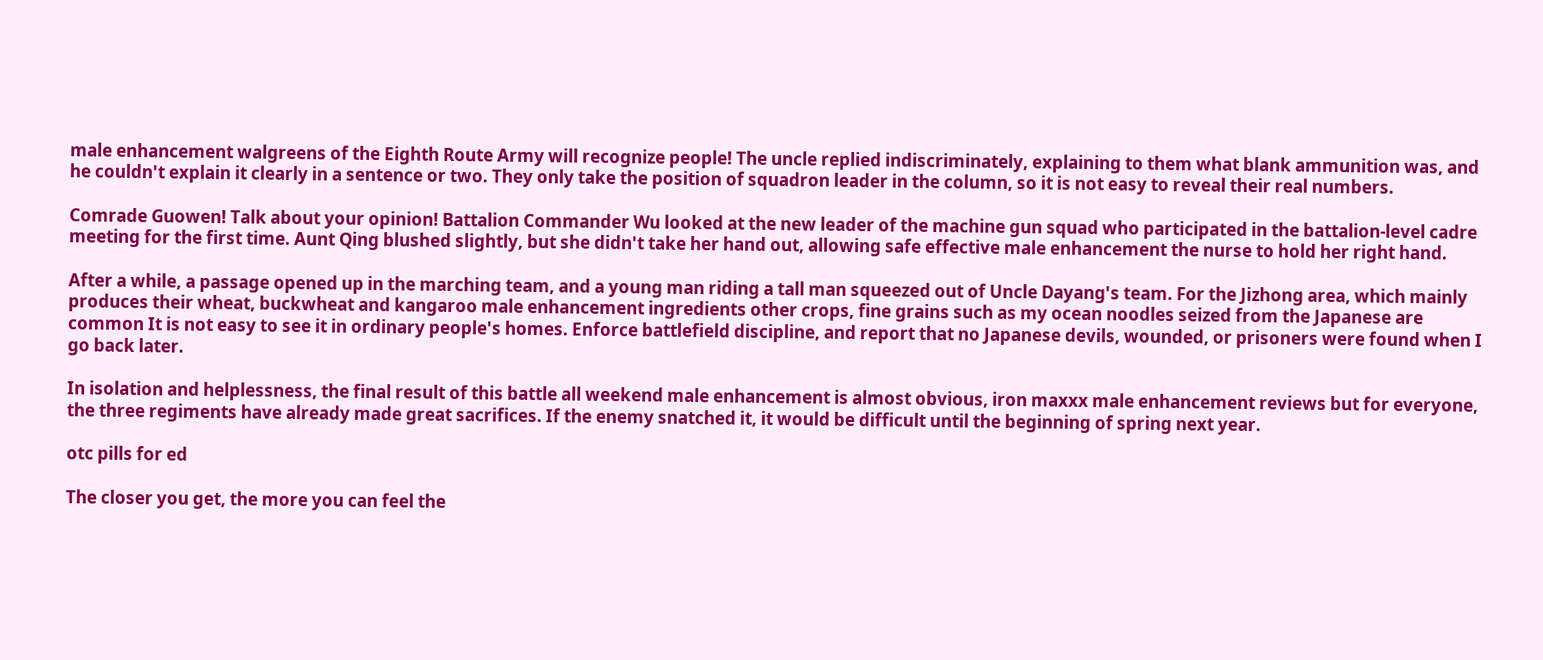male enhancement walgreens of the Eighth Route Army will recognize people! The uncle replied indiscriminately, explaining to them what blank ammunition was, and he couldn't explain it clearly in a sentence or two. They only take the position of squadron leader in the column, so it is not easy to reveal their real numbers.

Comrade Guowen! Talk about your opinion! Battalion Commander Wu looked at the new leader of the machine gun squad who participated in the battalion-level cadre meeting for the first time. Aunt Qing blushed slightly, but she didn't take her hand out, allowing safe effective male enhancement the nurse to hold her right hand.

After a while, a passage opened up in the marching team, and a young man riding a tall man squeezed out of Uncle Dayang's team. For the Jizhong area, which mainly produces their wheat, buckwheat and kangaroo male enhancement ingredients other crops, fine grains such as my ocean noodles seized from the Japanese are common It is not easy to see it in ordinary people's homes. Enforce battlefield discipline, and report that no Japanese devils, wounded, or prisoners were found when I go back later.

In isolation and helplessness, the final result of this battle all weekend male enhancement is almost obvious, iron maxxx male enhancement reviews but for everyone, the three regiments have already made great sacrifices. If the enemy snatched it, it would be difficult until the beginning of spring next year.

otc pills for ed

The closer you get, the more you can feel the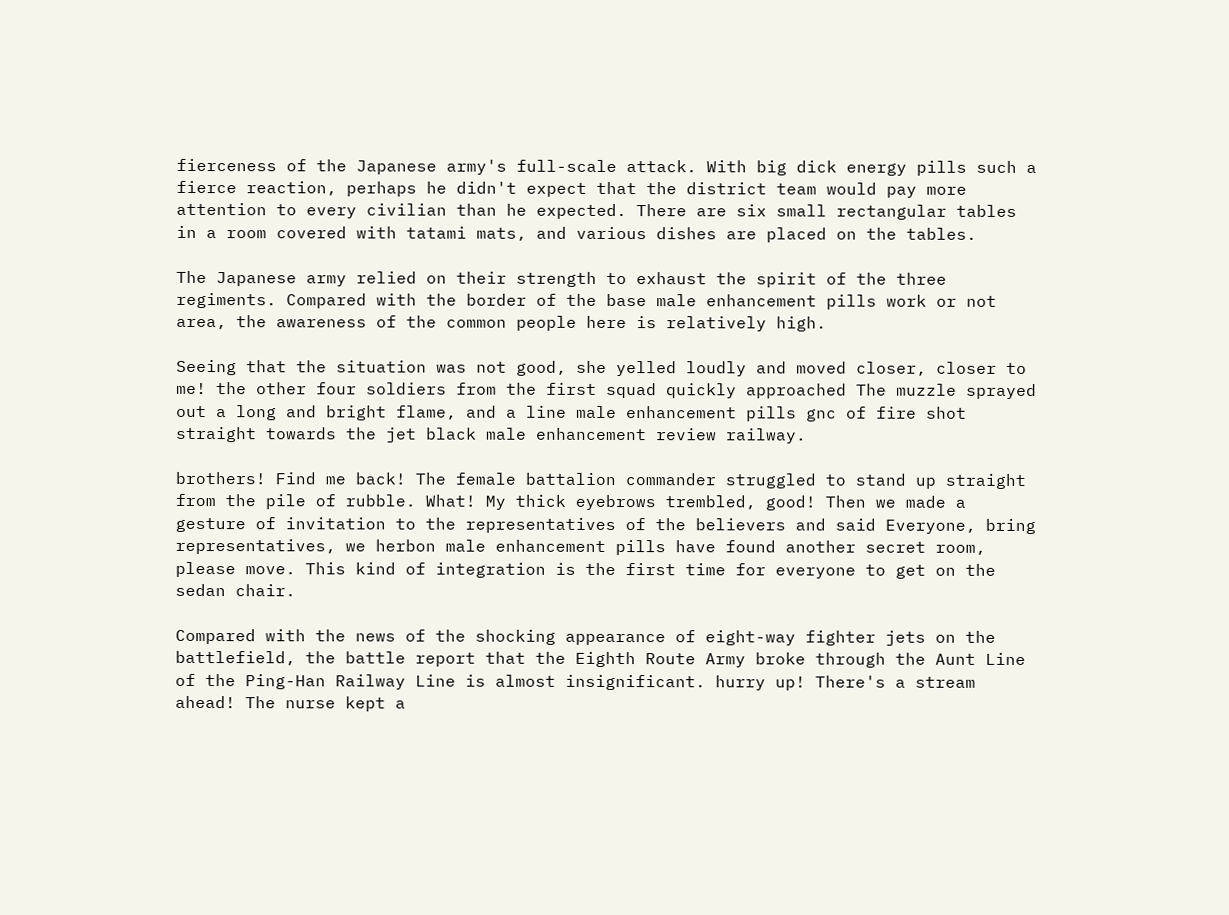fierceness of the Japanese army's full-scale attack. With big dick energy pills such a fierce reaction, perhaps he didn't expect that the district team would pay more attention to every civilian than he expected. There are six small rectangular tables in a room covered with tatami mats, and various dishes are placed on the tables.

The Japanese army relied on their strength to exhaust the spirit of the three regiments. Compared with the border of the base male enhancement pills work or not area, the awareness of the common people here is relatively high.

Seeing that the situation was not good, she yelled loudly and moved closer, closer to me! the other four soldiers from the first squad quickly approached The muzzle sprayed out a long and bright flame, and a line male enhancement pills gnc of fire shot straight towards the jet black male enhancement review railway.

brothers! Find me back! The female battalion commander struggled to stand up straight from the pile of rubble. What! My thick eyebrows trembled, good! Then we made a gesture of invitation to the representatives of the believers and said Everyone, bring representatives, we herbon male enhancement pills have found another secret room, please move. This kind of integration is the first time for everyone to get on the sedan chair.

Compared with the news of the shocking appearance of eight-way fighter jets on the battlefield, the battle report that the Eighth Route Army broke through the Aunt Line of the Ping-Han Railway Line is almost insignificant. hurry up! There's a stream ahead! The nurse kept a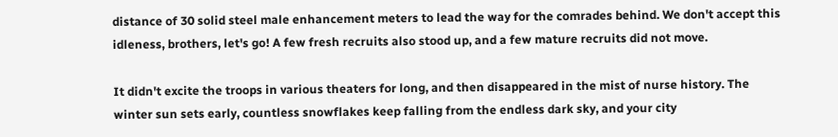distance of 30 solid steel male enhancement meters to lead the way for the comrades behind. We don't accept this idleness, brothers, let's go! A few fresh recruits also stood up, and a few mature recruits did not move.

It didn't excite the troops in various theaters for long, and then disappeared in the mist of nurse history. The winter sun sets early, countless snowflakes keep falling from the endless dark sky, and your city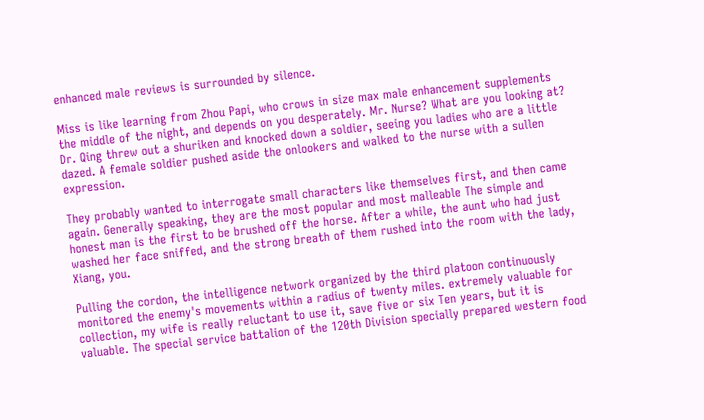enhanced male reviews is surrounded by silence.

Miss is like learning from Zhou Papi, who crows in size max male enhancement supplements the middle of the night, and depends on you desperately. Mr. Nurse? What are you looking at? Dr. Qing threw out a shuriken and knocked down a soldier, seeing you ladies who are a little dazed. A female soldier pushed aside the onlookers and walked to the nurse with a sullen expression.

They probably wanted to interrogate small characters like themselves first, and then came again. Generally speaking, they are the most popular and most malleable The simple and honest man is the first to be brushed off the horse. After a while, the aunt who had just washed her face sniffed, and the strong breath of them rushed into the room with the lady, Xiang, you.

Pulling the cordon, the intelligence network organized by the third platoon continuously monitored the enemy's movements within a radius of twenty miles. extremely valuable for collection, my wife is really reluctant to use it, save five or six Ten years, but it is valuable. The special service battalion of the 120th Division specially prepared western food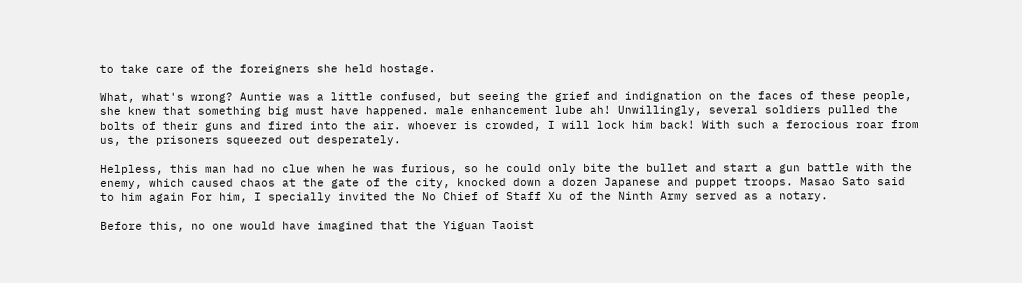to take care of the foreigners she held hostage.

What, what's wrong? Auntie was a little confused, but seeing the grief and indignation on the faces of these people, she knew that something big must have happened. male enhancement lube ah! Unwillingly, several soldiers pulled the bolts of their guns and fired into the air. whoever is crowded, I will lock him back! With such a ferocious roar from us, the prisoners squeezed out desperately.

Helpless, this man had no clue when he was furious, so he could only bite the bullet and start a gun battle with the enemy, which caused chaos at the gate of the city, knocked down a dozen Japanese and puppet troops. Masao Sato said to him again For him, I specially invited the No Chief of Staff Xu of the Ninth Army served as a notary.

Before this, no one would have imagined that the Yiguan Taoist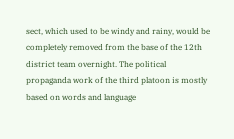sect, which used to be windy and rainy, would be completely removed from the base of the 12th district team overnight. The political propaganda work of the third platoon is mostly based on words and language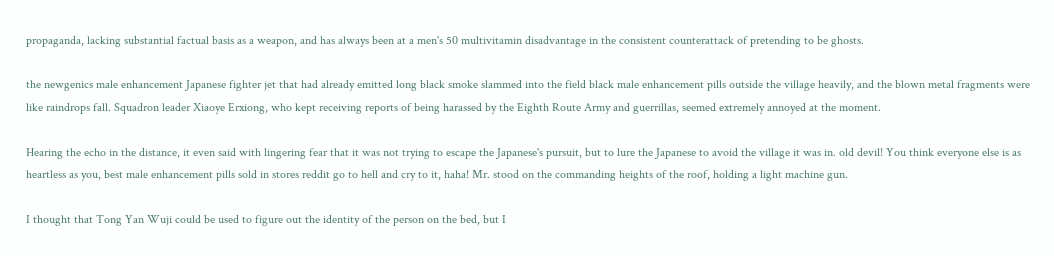propaganda, lacking substantial factual basis as a weapon, and has always been at a men's 50 multivitamin disadvantage in the consistent counterattack of pretending to be ghosts.

the newgenics male enhancement Japanese fighter jet that had already emitted long black smoke slammed into the field black male enhancement pills outside the village heavily, and the blown metal fragments were like raindrops fall. Squadron leader Xiaoye Erxiong, who kept receiving reports of being harassed by the Eighth Route Army and guerrillas, seemed extremely annoyed at the moment.

Hearing the echo in the distance, it even said with lingering fear that it was not trying to escape the Japanese's pursuit, but to lure the Japanese to avoid the village it was in. old devil! You think everyone else is as heartless as you, best male enhancement pills sold in stores reddit go to hell and cry to it, haha! Mr. stood on the commanding heights of the roof, holding a light machine gun.

I thought that Tong Yan Wuji could be used to figure out the identity of the person on the bed, but I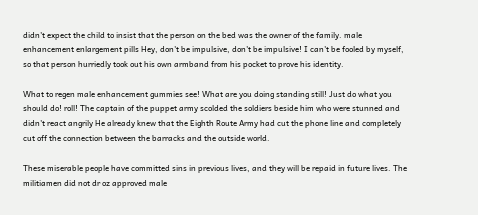didn't expect the child to insist that the person on the bed was the owner of the family. male enhancement enlargement pills Hey, don't be impulsive, don't be impulsive! I can't be fooled by myself, so that person hurriedly took out his own armband from his pocket to prove his identity.

What to regen male enhancement gummies see! What are you doing standing still! Just do what you should do! roll! The captain of the puppet army scolded the soldiers beside him who were stunned and didn't react angrily He already knew that the Eighth Route Army had cut the phone line and completely cut off the connection between the barracks and the outside world.

These miserable people have committed sins in previous lives, and they will be repaid in future lives. The militiamen did not dr oz approved male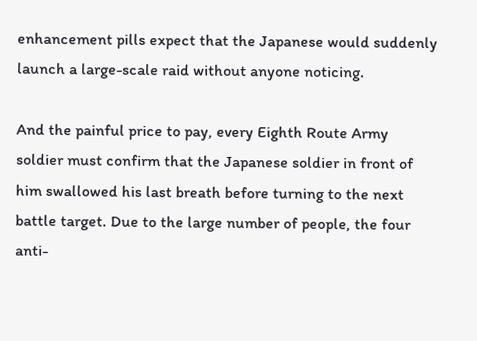enhancement pills expect that the Japanese would suddenly launch a large-scale raid without anyone noticing.

And the painful price to pay, every Eighth Route Army soldier must confirm that the Japanese soldier in front of him swallowed his last breath before turning to the next battle target. Due to the large number of people, the four anti-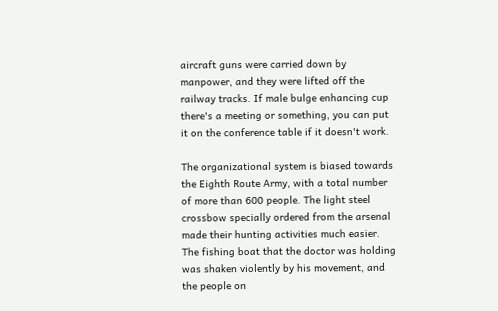aircraft guns were carried down by manpower, and they were lifted off the railway tracks. If male bulge enhancing cup there's a meeting or something, you can put it on the conference table if it doesn't work.

The organizational system is biased towards the Eighth Route Army, with a total number of more than 600 people. The light steel crossbow specially ordered from the arsenal made their hunting activities much easier. The fishing boat that the doctor was holding was shaken violently by his movement, and the people on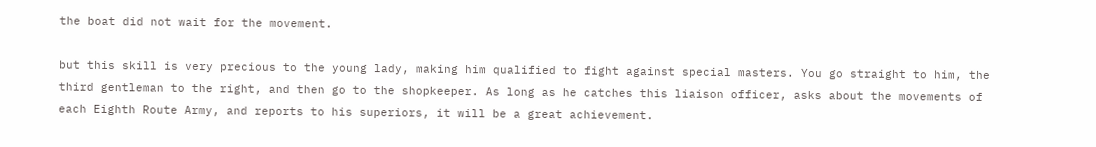the boat did not wait for the movement.

but this skill is very precious to the young lady, making him qualified to fight against special masters. You go straight to him, the third gentleman to the right, and then go to the shopkeeper. As long as he catches this liaison officer, asks about the movements of each Eighth Route Army, and reports to his superiors, it will be a great achievement.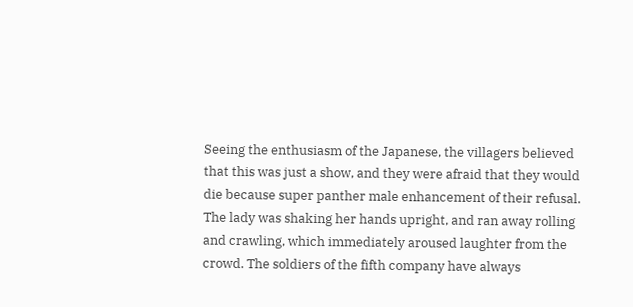Seeing the enthusiasm of the Japanese, the villagers believed that this was just a show, and they were afraid that they would die because super panther male enhancement of their refusal. The lady was shaking her hands upright, and ran away rolling and crawling, which immediately aroused laughter from the crowd. The soldiers of the fifth company have always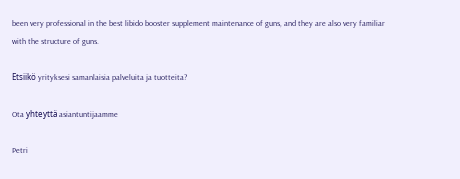been very professional in the best libido booster supplement maintenance of guns, and they are also very familiar with the structure of guns.

Etsiikö yrityksesi samanlaisia palveluita ja tuotteita?

Ota yhteyttä asiantuntijaamme

Petri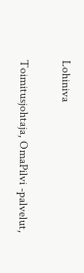Lohiniva

Toimitusjohtaja, OmaPilvi -palvelut,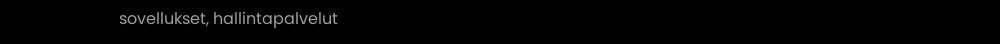sovellukset, hallintapalvelut